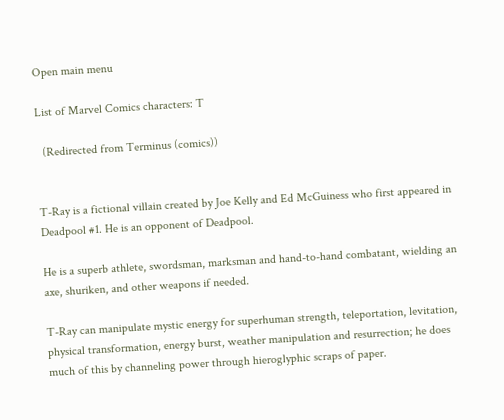Open main menu

List of Marvel Comics characters: T

  (Redirected from Terminus (comics))


T-Ray is a fictional villain created by Joe Kelly and Ed McGuiness who first appeared in Deadpool #1. He is an opponent of Deadpool.

He is a superb athlete, swordsman, marksman and hand-to-hand combatant, wielding an axe, shuriken, and other weapons if needed.

T-Ray can manipulate mystic energy for superhuman strength, teleportation, levitation, physical transformation, energy burst, weather manipulation and resurrection; he does much of this by channeling power through hieroglyphic scraps of paper.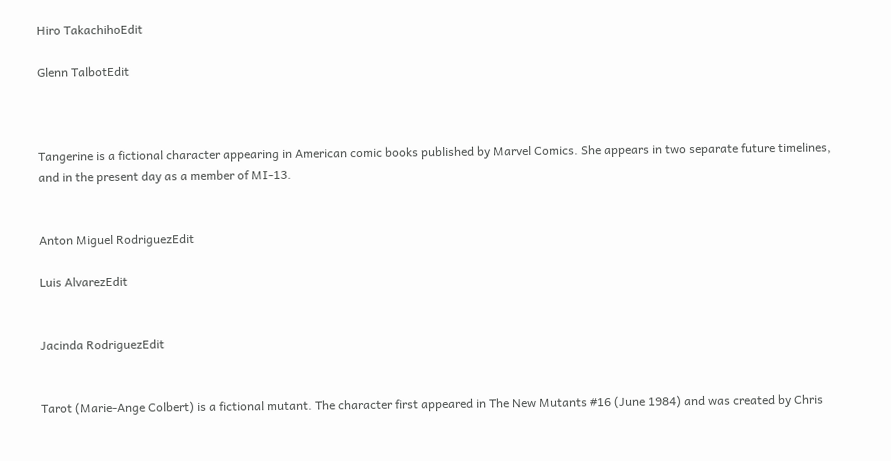Hiro TakachihoEdit

Glenn TalbotEdit



Tangerine is a fictional character appearing in American comic books published by Marvel Comics. She appears in two separate future timelines, and in the present day as a member of MI-13.


Anton Miguel RodriguezEdit

Luis AlvarezEdit


Jacinda RodriguezEdit


Tarot (Marie-Ange Colbert) is a fictional mutant. The character first appeared in The New Mutants #16 (June 1984) and was created by Chris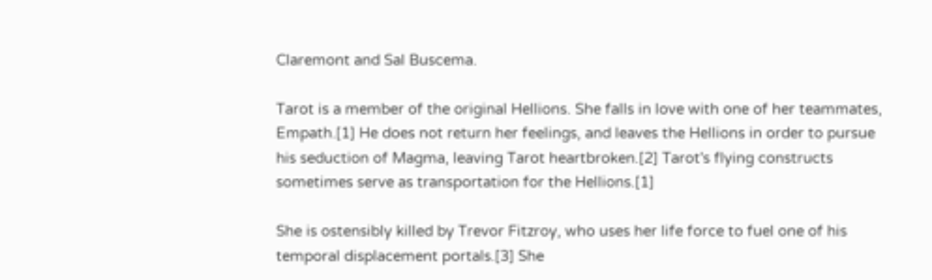Claremont and Sal Buscema.

Tarot is a member of the original Hellions. She falls in love with one of her teammates, Empath.[1] He does not return her feelings, and leaves the Hellions in order to pursue his seduction of Magma, leaving Tarot heartbroken.[2] Tarot's flying constructs sometimes serve as transportation for the Hellions.[1]

She is ostensibly killed by Trevor Fitzroy, who uses her life force to fuel one of his temporal displacement portals.[3] She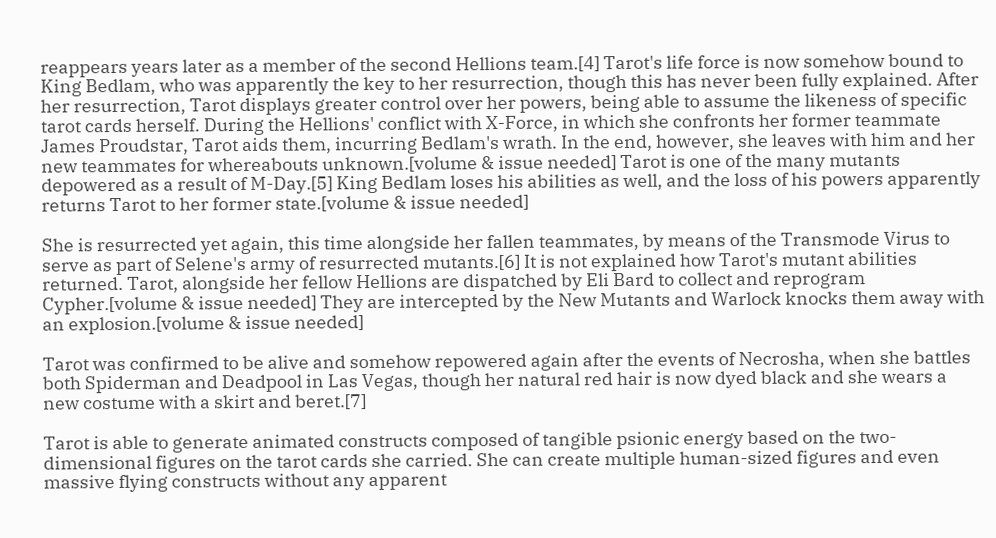reappears years later as a member of the second Hellions team.[4] Tarot's life force is now somehow bound to King Bedlam, who was apparently the key to her resurrection, though this has never been fully explained. After her resurrection, Tarot displays greater control over her powers, being able to assume the likeness of specific tarot cards herself. During the Hellions' conflict with X-Force, in which she confronts her former teammate James Proudstar, Tarot aids them, incurring Bedlam's wrath. In the end, however, she leaves with him and her new teammates for whereabouts unknown.[volume & issue needed] Tarot is one of the many mutants depowered as a result of M-Day.[5] King Bedlam loses his abilities as well, and the loss of his powers apparently returns Tarot to her former state.[volume & issue needed]

She is resurrected yet again, this time alongside her fallen teammates, by means of the Transmode Virus to serve as part of Selene's army of resurrected mutants.[6] It is not explained how Tarot's mutant abilities returned. Tarot, alongside her fellow Hellions are dispatched by Eli Bard to collect and reprogram Cypher.[volume & issue needed] They are intercepted by the New Mutants and Warlock knocks them away with an explosion.[volume & issue needed]

Tarot was confirmed to be alive and somehow repowered again after the events of Necrosha, when she battles both Spiderman and Deadpool in Las Vegas, though her natural red hair is now dyed black and she wears a new costume with a skirt and beret.[7]

Tarot is able to generate animated constructs composed of tangible psionic energy based on the two-dimensional figures on the tarot cards she carried. She can create multiple human-sized figures and even massive flying constructs without any apparent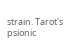strain. Tarot's psionic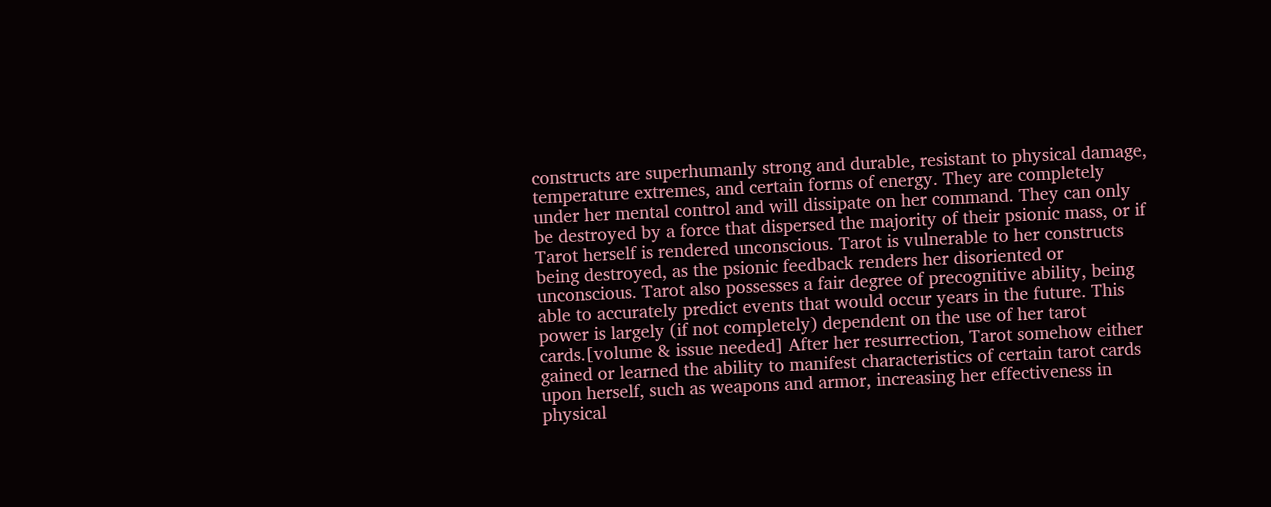constructs are superhumanly strong and durable, resistant to physical damage, temperature extremes, and certain forms of energy. They are completely under her mental control and will dissipate on her command. They can only be destroyed by a force that dispersed the majority of their psionic mass, or if Tarot herself is rendered unconscious. Tarot is vulnerable to her constructs being destroyed, as the psionic feedback renders her disoriented or unconscious. Tarot also possesses a fair degree of precognitive ability, being able to accurately predict events that would occur years in the future. This power is largely (if not completely) dependent on the use of her tarot cards.[volume & issue needed] After her resurrection, Tarot somehow either gained or learned the ability to manifest characteristics of certain tarot cards upon herself, such as weapons and armor, increasing her effectiveness in physical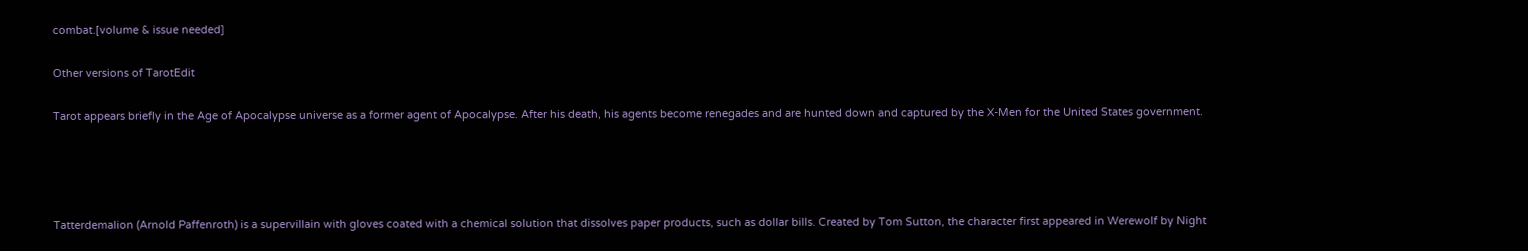combat.[volume & issue needed]

Other versions of TarotEdit

Tarot appears briefly in the Age of Apocalypse universe as a former agent of Apocalypse. After his death, his agents become renegades and are hunted down and captured by the X-Men for the United States government.




Tatterdemalion (Arnold Paffenroth) is a supervillain with gloves coated with a chemical solution that dissolves paper products, such as dollar bills. Created by Tom Sutton, the character first appeared in Werewolf by Night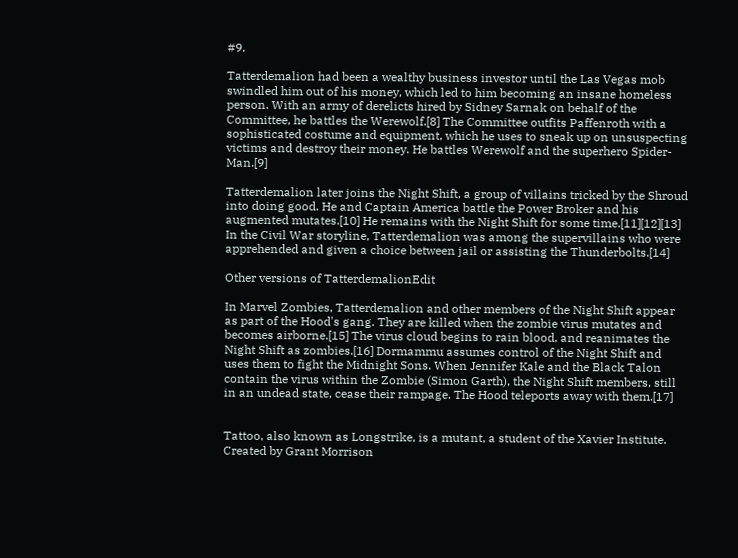#9.

Tatterdemalion had been a wealthy business investor until the Las Vegas mob swindled him out of his money, which led to him becoming an insane homeless person. With an army of derelicts hired by Sidney Sarnak on behalf of the Committee, he battles the Werewolf.[8] The Committee outfits Paffenroth with a sophisticated costume and equipment, which he uses to sneak up on unsuspecting victims and destroy their money. He battles Werewolf and the superhero Spider-Man.[9]

Tatterdemalion later joins the Night Shift, a group of villains tricked by the Shroud into doing good. He and Captain America battle the Power Broker and his augmented mutates.[10] He remains with the Night Shift for some time.[11][12][13] In the Civil War storyline, Tatterdemalion was among the supervillains who were apprehended and given a choice between jail or assisting the Thunderbolts.[14]

Other versions of TatterdemalionEdit

In Marvel Zombies, Tatterdemalion and other members of the Night Shift appear as part of the Hood's gang. They are killed when the zombie virus mutates and becomes airborne.[15] The virus cloud begins to rain blood, and reanimates the Night Shift as zombies.[16] Dormammu assumes control of the Night Shift and uses them to fight the Midnight Sons. When Jennifer Kale and the Black Talon contain the virus within the Zombie (Simon Garth), the Night Shift members, still in an undead state, cease their rampage. The Hood teleports away with them.[17]


Tattoo, also known as Longstrike, is a mutant, a student of the Xavier Institute. Created by Grant Morrison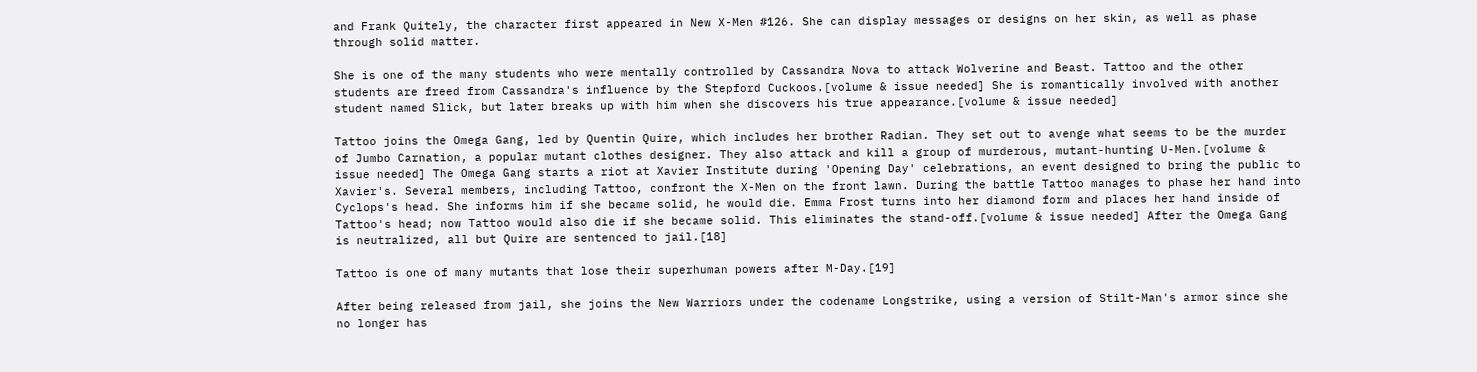and Frank Quitely, the character first appeared in New X-Men #126. She can display messages or designs on her skin, as well as phase through solid matter.

She is one of the many students who were mentally controlled by Cassandra Nova to attack Wolverine and Beast. Tattoo and the other students are freed from Cassandra's influence by the Stepford Cuckoos.[volume & issue needed] She is romantically involved with another student named Slick, but later breaks up with him when she discovers his true appearance.[volume & issue needed]

Tattoo joins the Omega Gang, led by Quentin Quire, which includes her brother Radian. They set out to avenge what seems to be the murder of Jumbo Carnation, a popular mutant clothes designer. They also attack and kill a group of murderous, mutant-hunting U-Men.[volume & issue needed] The Omega Gang starts a riot at Xavier Institute during 'Opening Day' celebrations, an event designed to bring the public to Xavier's. Several members, including Tattoo, confront the X-Men on the front lawn. During the battle Tattoo manages to phase her hand into Cyclops's head. She informs him if she became solid, he would die. Emma Frost turns into her diamond form and places her hand inside of Tattoo's head; now Tattoo would also die if she became solid. This eliminates the stand-off.[volume & issue needed] After the Omega Gang is neutralized, all but Quire are sentenced to jail.[18]

Tattoo is one of many mutants that lose their superhuman powers after M-Day.[19]

After being released from jail, she joins the New Warriors under the codename Longstrike, using a version of Stilt-Man's armor since she no longer has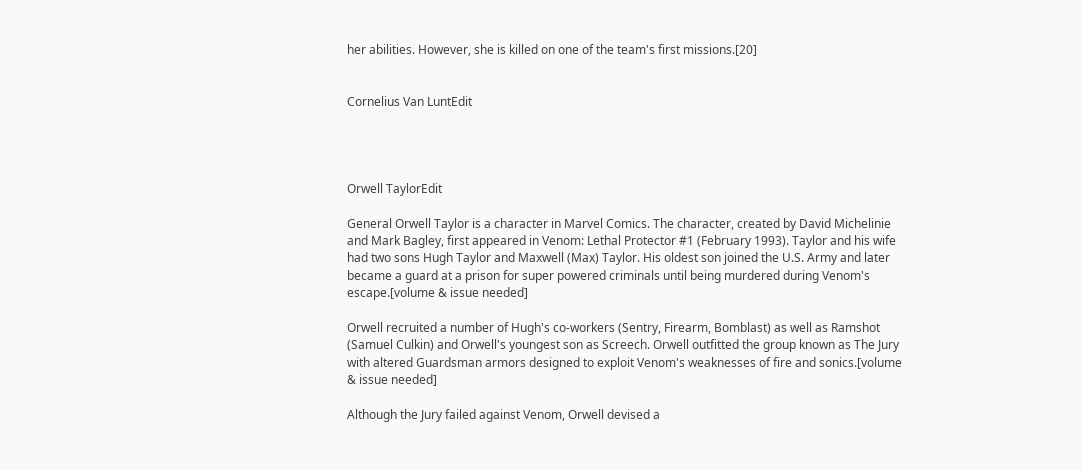her abilities. However, she is killed on one of the team's first missions.[20]


Cornelius Van LuntEdit




Orwell TaylorEdit

General Orwell Taylor is a character in Marvel Comics. The character, created by David Michelinie and Mark Bagley, first appeared in Venom: Lethal Protector #1 (February 1993). Taylor and his wife had two sons Hugh Taylor and Maxwell (Max) Taylor. His oldest son joined the U.S. Army and later became a guard at a prison for super powered criminals until being murdered during Venom's escape.[volume & issue needed]

Orwell recruited a number of Hugh's co-workers (Sentry, Firearm, Bomblast) as well as Ramshot (Samuel Culkin) and Orwell's youngest son as Screech. Orwell outfitted the group known as The Jury with altered Guardsman armors designed to exploit Venom's weaknesses of fire and sonics.[volume & issue needed]

Although the Jury failed against Venom, Orwell devised a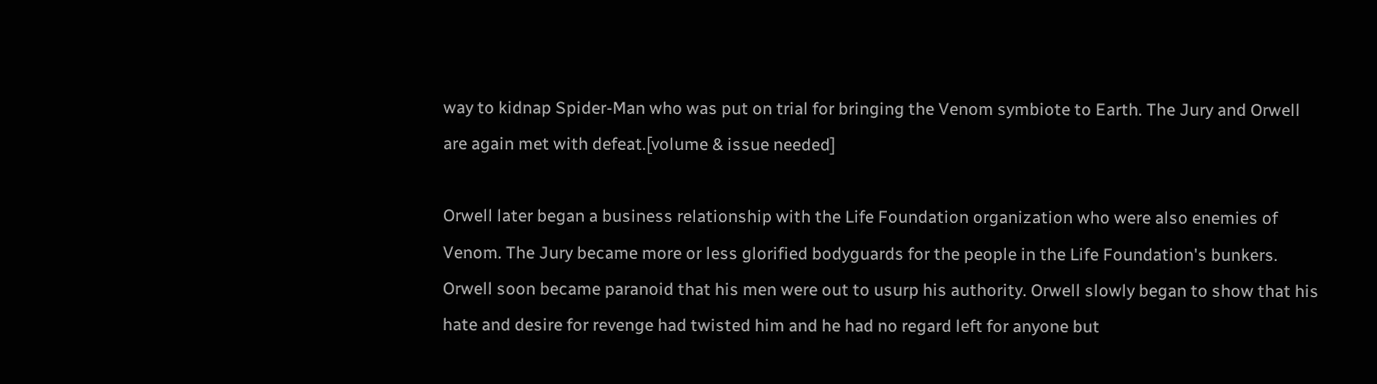way to kidnap Spider-Man who was put on trial for bringing the Venom symbiote to Earth. The Jury and Orwell are again met with defeat.[volume & issue needed]

Orwell later began a business relationship with the Life Foundation organization who were also enemies of Venom. The Jury became more or less glorified bodyguards for the people in the Life Foundation's bunkers. Orwell soon became paranoid that his men were out to usurp his authority. Orwell slowly began to show that his hate and desire for revenge had twisted him and he had no regard left for anyone but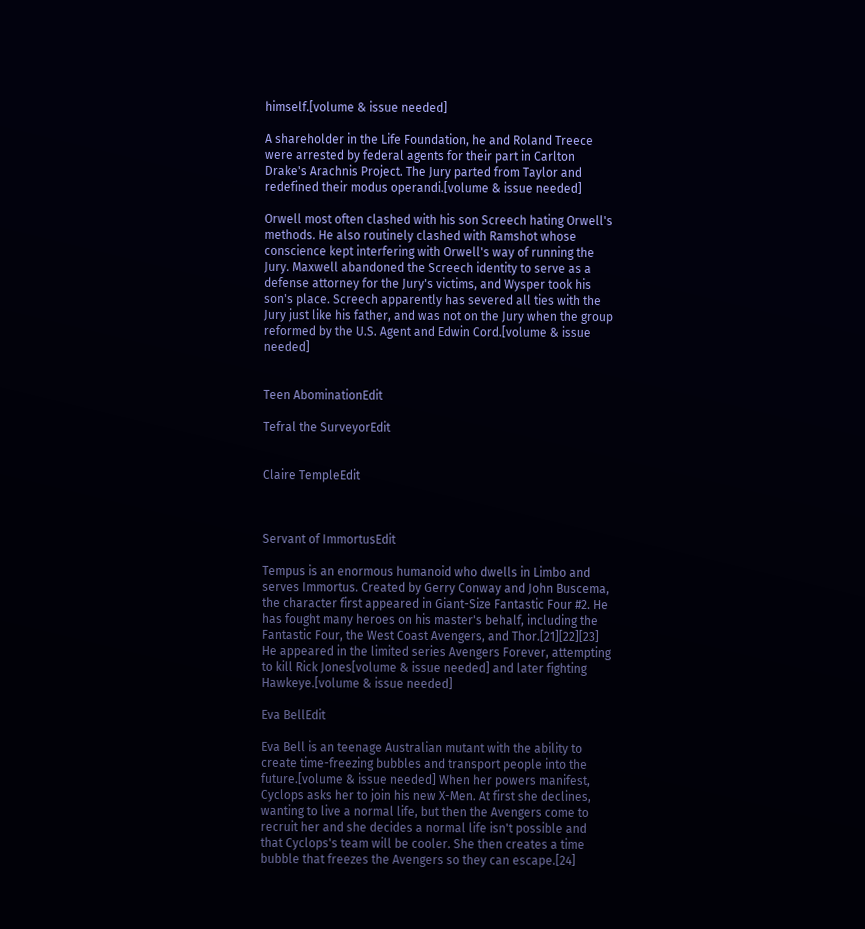himself.[volume & issue needed]

A shareholder in the Life Foundation, he and Roland Treece were arrested by federal agents for their part in Carlton Drake's Arachnis Project. The Jury parted from Taylor and redefined their modus operandi.[volume & issue needed]

Orwell most often clashed with his son Screech hating Orwell's methods. He also routinely clashed with Ramshot whose conscience kept interfering with Orwell's way of running the Jury. Maxwell abandoned the Screech identity to serve as a defense attorney for the Jury's victims, and Wysper took his son's place. Screech apparently has severed all ties with the Jury just like his father, and was not on the Jury when the group reformed by the U.S. Agent and Edwin Cord.[volume & issue needed]


Teen AbominationEdit

Tefral the SurveyorEdit


Claire TempleEdit



Servant of ImmortusEdit

Tempus is an enormous humanoid who dwells in Limbo and serves Immortus. Created by Gerry Conway and John Buscema, the character first appeared in Giant-Size Fantastic Four #2. He has fought many heroes on his master's behalf, including the Fantastic Four, the West Coast Avengers, and Thor.[21][22][23] He appeared in the limited series Avengers Forever, attempting to kill Rick Jones[volume & issue needed] and later fighting Hawkeye.[volume & issue needed]

Eva BellEdit

Eva Bell is an teenage Australian mutant with the ability to create time-freezing bubbles and transport people into the future.[volume & issue needed] When her powers manifest, Cyclops asks her to join his new X-Men. At first she declines, wanting to live a normal life, but then the Avengers come to recruit her and she decides a normal life isn't possible and that Cyclops's team will be cooler. She then creates a time bubble that freezes the Avengers so they can escape.[24]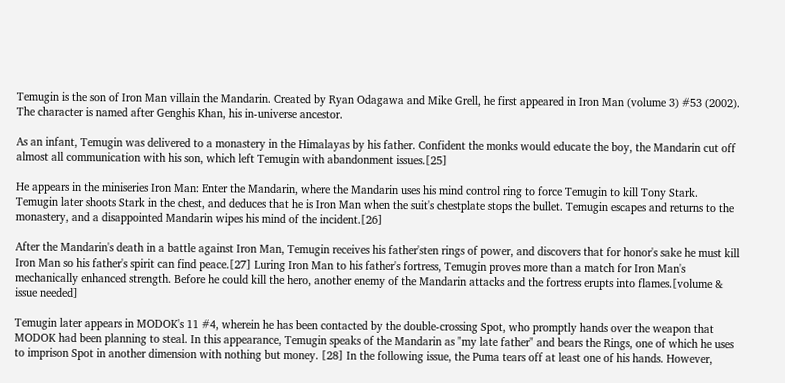Temugin is the son of Iron Man villain the Mandarin. Created by Ryan Odagawa and Mike Grell, he first appeared in Iron Man (volume 3) #53 (2002). The character is named after Genghis Khan, his in-universe ancestor.

As an infant, Temugin was delivered to a monastery in the Himalayas by his father. Confident the monks would educate the boy, the Mandarin cut off almost all communication with his son, which left Temugin with abandonment issues.[25]

He appears in the miniseries Iron Man: Enter the Mandarin, where the Mandarin uses his mind control ring to force Temugin to kill Tony Stark. Temugin later shoots Stark in the chest, and deduces that he is Iron Man when the suit's chestplate stops the bullet. Temugin escapes and returns to the monastery, and a disappointed Mandarin wipes his mind of the incident.[26]

After the Mandarin's death in a battle against Iron Man, Temugin receives his father'sten rings of power, and discovers that for honor's sake he must kill Iron Man so his father's spirit can find peace.[27] Luring Iron Man to his father's fortress, Temugin proves more than a match for Iron Man's mechanically enhanced strength. Before he could kill the hero, another enemy of the Mandarin attacks and the fortress erupts into flames.[volume & issue needed]

Temugin later appears in MODOK's 11 #4, wherein he has been contacted by the double-crossing Spot, who promptly hands over the weapon that MODOK had been planning to steal. In this appearance, Temugin speaks of the Mandarin as "my late father" and bears the Rings, one of which he uses to imprison Spot in another dimension with nothing but money. [28] In the following issue, the Puma tears off at least one of his hands. However,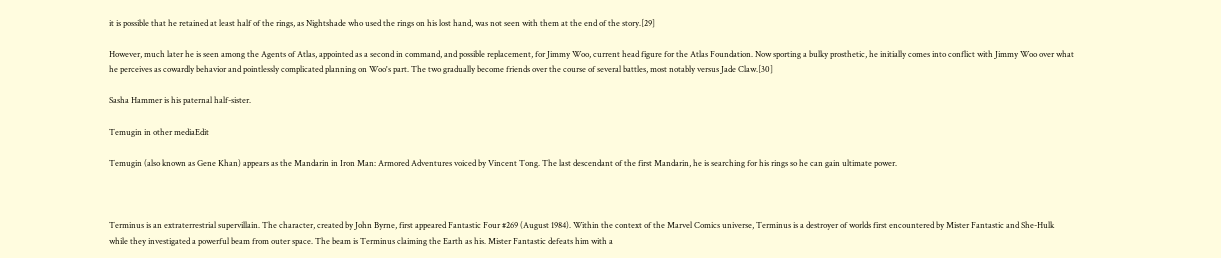it is possible that he retained at least half of the rings, as Nightshade who used the rings on his lost hand, was not seen with them at the end of the story.[29]

However, much later he is seen among the Agents of Atlas, appointed as a second in command, and possible replacement, for Jimmy Woo, current head figure for the Atlas Foundation. Now sporting a bulky prosthetic, he initially comes into conflict with Jimmy Woo over what he perceives as cowardly behavior and pointlessly complicated planning on Woo's part. The two gradually become friends over the course of several battles, most notably versus Jade Claw.[30]

Sasha Hammer is his paternal half-sister.

Temugin in other mediaEdit

Temugin (also known as Gene Khan) appears as the Mandarin in Iron Man: Armored Adventures voiced by Vincent Tong. The last descendant of the first Mandarin, he is searching for his rings so he can gain ultimate power.



Terminus is an extraterrestrial supervillain. The character, created by John Byrne, first appeared Fantastic Four #269 (August 1984). Within the context of the Marvel Comics universe, Terminus is a destroyer of worlds first encountered by Mister Fantastic and She-Hulk while they investigated a powerful beam from outer space. The beam is Terminus claiming the Earth as his. Mister Fantastic defeats him with a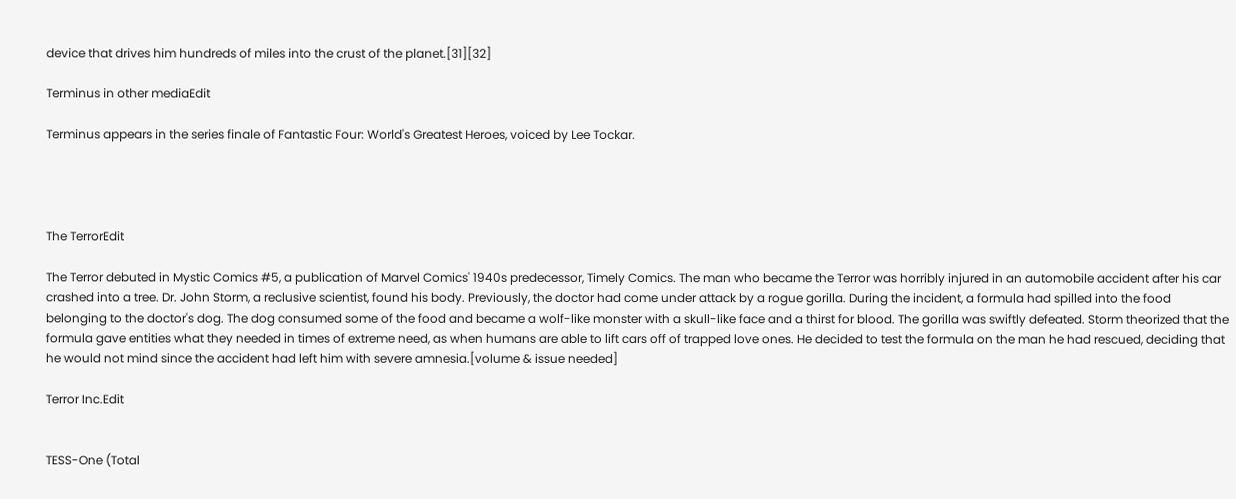device that drives him hundreds of miles into the crust of the planet.[31][32]

Terminus in other mediaEdit

Terminus appears in the series finale of Fantastic Four: World's Greatest Heroes, voiced by Lee Tockar.




The TerrorEdit

The Terror debuted in Mystic Comics #5, a publication of Marvel Comics' 1940s predecessor, Timely Comics. The man who became the Terror was horribly injured in an automobile accident after his car crashed into a tree. Dr. John Storm, a reclusive scientist, found his body. Previously, the doctor had come under attack by a rogue gorilla. During the incident, a formula had spilled into the food belonging to the doctor's dog. The dog consumed some of the food and became a wolf-like monster with a skull-like face and a thirst for blood. The gorilla was swiftly defeated. Storm theorized that the formula gave entities what they needed in times of extreme need, as when humans are able to lift cars off of trapped love ones. He decided to test the formula on the man he had rescued, deciding that he would not mind since the accident had left him with severe amnesia.[volume & issue needed]

Terror Inc.Edit


TESS-One (Total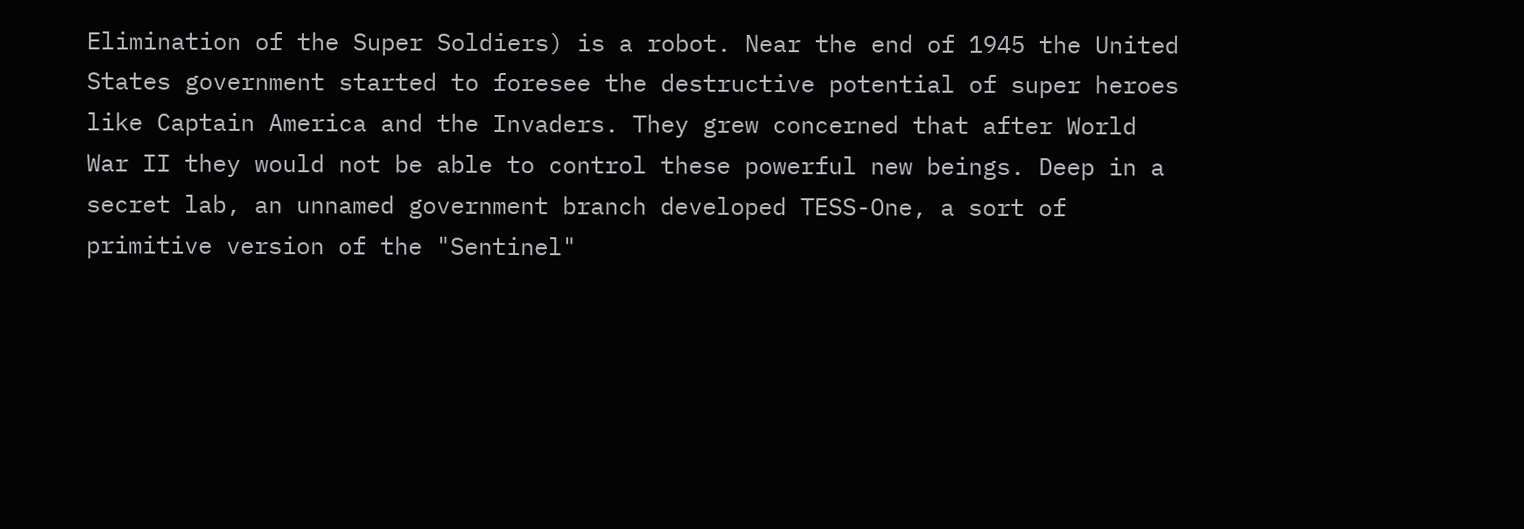Elimination of the Super Soldiers) is a robot. Near the end of 1945 the United States government started to foresee the destructive potential of super heroes like Captain America and the Invaders. They grew concerned that after World War II they would not be able to control these powerful new beings. Deep in a secret lab, an unnamed government branch developed TESS-One, a sort of primitive version of the "Sentinel"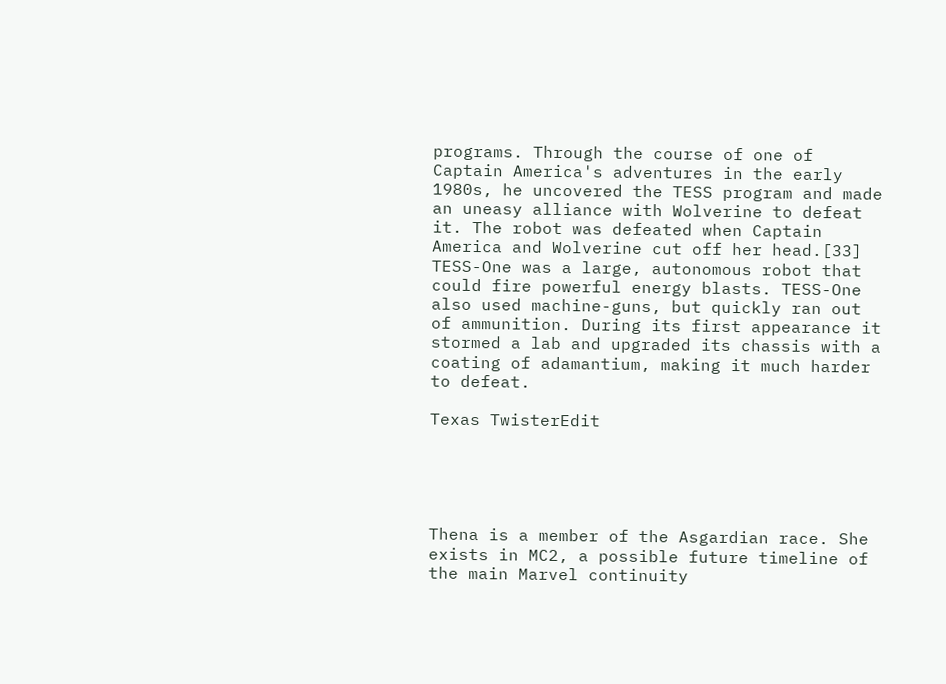programs. Through the course of one of Captain America's adventures in the early 1980s, he uncovered the TESS program and made an uneasy alliance with Wolverine to defeat it. The robot was defeated when Captain America and Wolverine cut off her head.[33] TESS-One was a large, autonomous robot that could fire powerful energy blasts. TESS-One also used machine-guns, but quickly ran out of ammunition. During its first appearance it stormed a lab and upgraded its chassis with a coating of adamantium, making it much harder to defeat.

Texas TwisterEdit





Thena is a member of the Asgardian race. She exists in MC2, a possible future timeline of the main Marvel continuity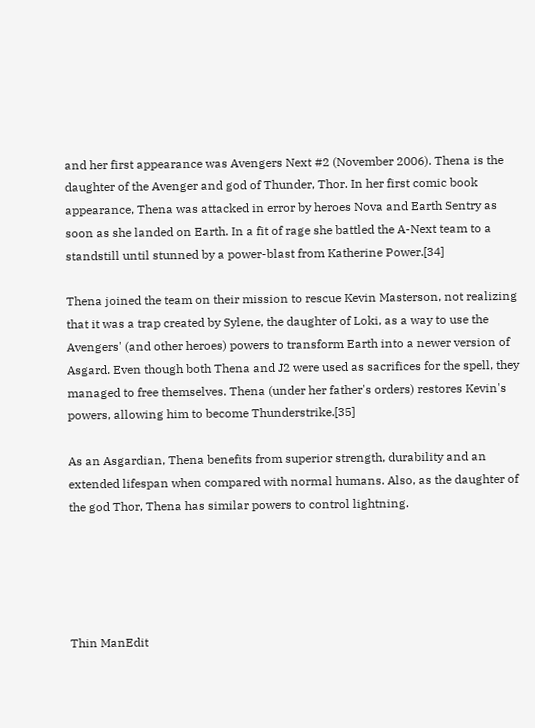and her first appearance was Avengers Next #2 (November 2006). Thena is the daughter of the Avenger and god of Thunder, Thor. In her first comic book appearance, Thena was attacked in error by heroes Nova and Earth Sentry as soon as she landed on Earth. In a fit of rage she battled the A-Next team to a standstill until stunned by a power-blast from Katherine Power.[34]

Thena joined the team on their mission to rescue Kevin Masterson, not realizing that it was a trap created by Sylene, the daughter of Loki, as a way to use the Avengers' (and other heroes) powers to transform Earth into a newer version of Asgard. Even though both Thena and J2 were used as sacrifices for the spell, they managed to free themselves. Thena (under her father's orders) restores Kevin's powers, allowing him to become Thunderstrike.[35]

As an Asgardian, Thena benefits from superior strength, durability and an extended lifespan when compared with normal humans. Also, as the daughter of the god Thor, Thena has similar powers to control lightning.





Thin ManEdit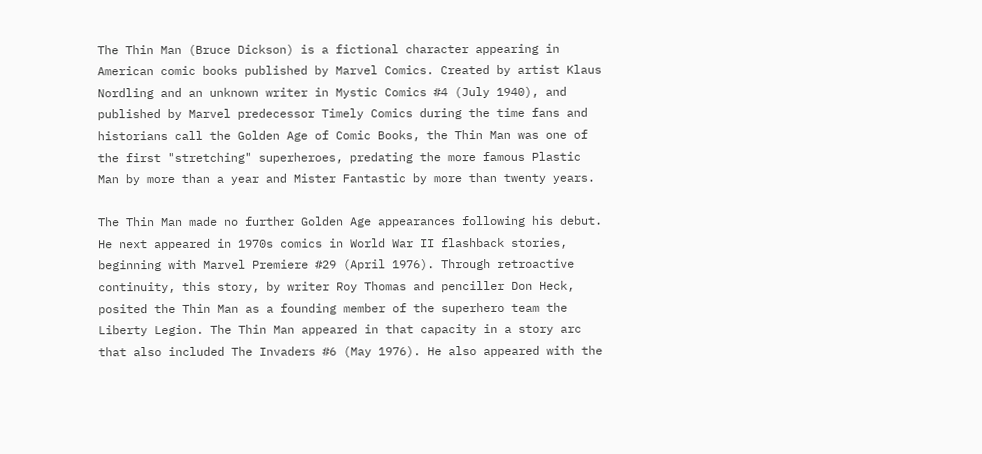The Thin Man (Bruce Dickson) is a fictional character appearing in American comic books published by Marvel Comics. Created by artist Klaus Nordling and an unknown writer in Mystic Comics #4 (July 1940), and published by Marvel predecessor Timely Comics during the time fans and historians call the Golden Age of Comic Books, the Thin Man was one of the first "stretching" superheroes, predating the more famous Plastic Man by more than a year and Mister Fantastic by more than twenty years.

The Thin Man made no further Golden Age appearances following his debut. He next appeared in 1970s comics in World War II flashback stories, beginning with Marvel Premiere #29 (April 1976). Through retroactive continuity, this story, by writer Roy Thomas and penciller Don Heck, posited the Thin Man as a founding member of the superhero team the Liberty Legion. The Thin Man appeared in that capacity in a story arc that also included The Invaders #6 (May 1976). He also appeared with the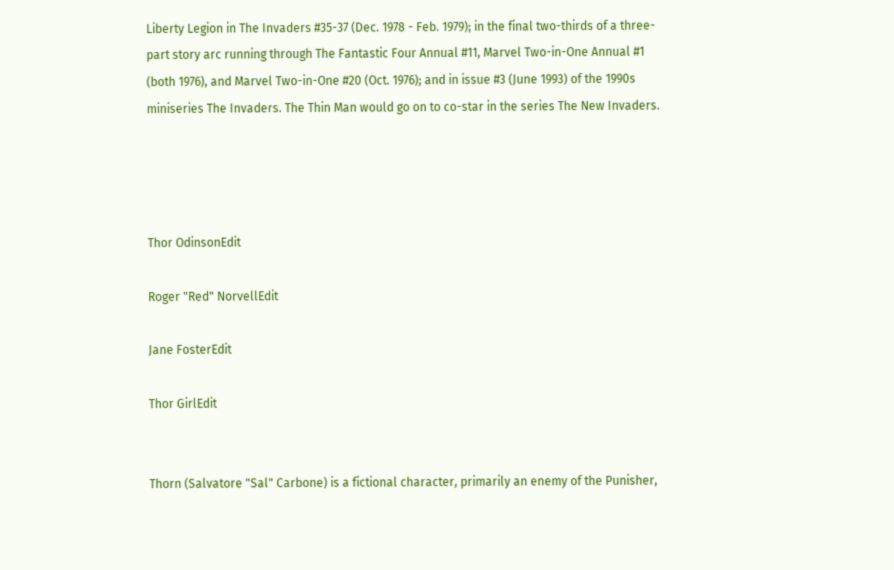Liberty Legion in The Invaders #35-37 (Dec. 1978 - Feb. 1979); in the final two-thirds of a three-part story arc running through The Fantastic Four Annual #11, Marvel Two-in-One Annual #1 (both 1976), and Marvel Two-in-One #20 (Oct. 1976); and in issue #3 (June 1993) of the 1990s miniseries The Invaders. The Thin Man would go on to co-star in the series The New Invaders.




Thor OdinsonEdit

Roger "Red" NorvellEdit

Jane FosterEdit

Thor GirlEdit


Thorn (Salvatore "Sal" Carbone) is a fictional character, primarily an enemy of the Punisher,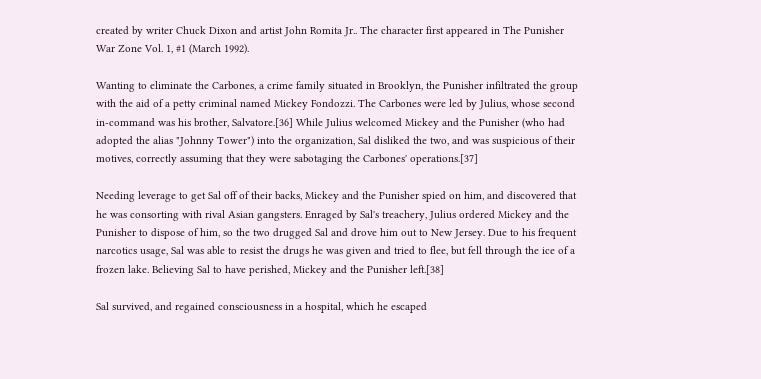created by writer Chuck Dixon and artist John Romita Jr.. The character first appeared in The Punisher War Zone Vol. 1, #1 (March 1992).

Wanting to eliminate the Carbones, a crime family situated in Brooklyn, the Punisher infiltrated the group with the aid of a petty criminal named Mickey Fondozzi. The Carbones were led by Julius, whose second in-command was his brother, Salvatore.[36] While Julius welcomed Mickey and the Punisher (who had adopted the alias "Johnny Tower") into the organization, Sal disliked the two, and was suspicious of their motives, correctly assuming that they were sabotaging the Carbones' operations.[37]

Needing leverage to get Sal off of their backs, Mickey and the Punisher spied on him, and discovered that he was consorting with rival Asian gangsters. Enraged by Sal's treachery, Julius ordered Mickey and the Punisher to dispose of him, so the two drugged Sal and drove him out to New Jersey. Due to his frequent narcotics usage, Sal was able to resist the drugs he was given and tried to flee, but fell through the ice of a frozen lake. Believing Sal to have perished, Mickey and the Punisher left.[38]

Sal survived, and regained consciousness in a hospital, which he escaped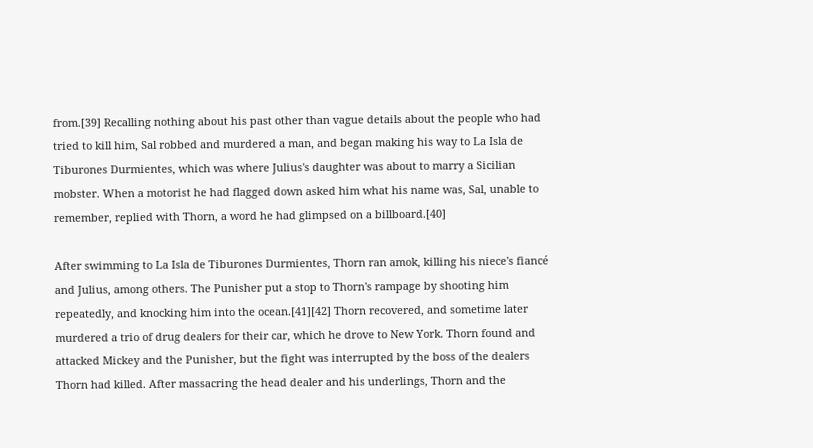from.[39] Recalling nothing about his past other than vague details about the people who had tried to kill him, Sal robbed and murdered a man, and began making his way to La Isla de Tiburones Durmientes, which was where Julius's daughter was about to marry a Sicilian mobster. When a motorist he had flagged down asked him what his name was, Sal, unable to remember, replied with Thorn, a word he had glimpsed on a billboard.[40]

After swimming to La Isla de Tiburones Durmientes, Thorn ran amok, killing his niece's fiancé and Julius, among others. The Punisher put a stop to Thorn's rampage by shooting him repeatedly, and knocking him into the ocean.[41][42] Thorn recovered, and sometime later murdered a trio of drug dealers for their car, which he drove to New York. Thorn found and attacked Mickey and the Punisher, but the fight was interrupted by the boss of the dealers Thorn had killed. After massacring the head dealer and his underlings, Thorn and the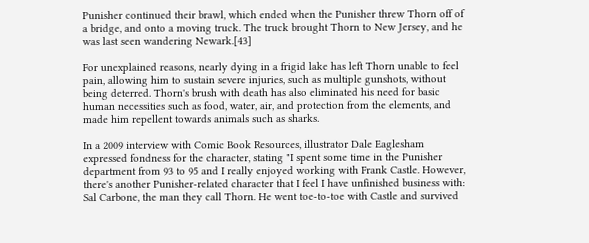Punisher continued their brawl, which ended when the Punisher threw Thorn off of a bridge, and onto a moving truck. The truck brought Thorn to New Jersey, and he was last seen wandering Newark.[43]

For unexplained reasons, nearly dying in a frigid lake has left Thorn unable to feel pain, allowing him to sustain severe injuries, such as multiple gunshots, without being deterred. Thorn's brush with death has also eliminated his need for basic human necessities such as food, water, air, and protection from the elements, and made him repellent towards animals such as sharks.

In a 2009 interview with Comic Book Resources, illustrator Dale Eaglesham expressed fondness for the character, stating "I spent some time in the Punisher department from 93 to 95 and I really enjoyed working with Frank Castle. However, there's another Punisher-related character that I feel I have unfinished business with: Sal Carbone, the man they call Thorn. He went toe-to-toe with Castle and survived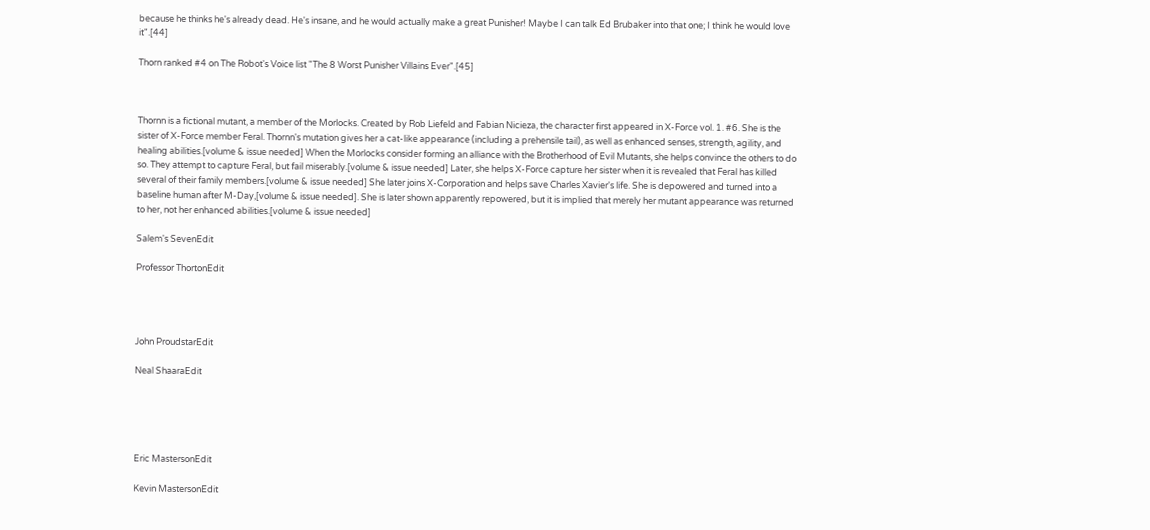because he thinks he's already dead. He's insane, and he would actually make a great Punisher! Maybe I can talk Ed Brubaker into that one; I think he would love it".[44]

Thorn ranked #4 on The Robot's Voice list "The 8 Worst Punisher Villains Ever".[45]



Thornn is a fictional mutant, a member of the Morlocks. Created by Rob Liefeld and Fabian Nicieza, the character first appeared in X-Force vol. 1. #6. She is the sister of X-Force member Feral. Thornn's mutation gives her a cat-like appearance (including a prehensile tail), as well as enhanced senses, strength, agility, and healing abilities.[volume & issue needed] When the Morlocks consider forming an alliance with the Brotherhood of Evil Mutants, she helps convince the others to do so. They attempt to capture Feral, but fail miserably.[volume & issue needed] Later, she helps X-Force capture her sister when it is revealed that Feral has killed several of their family members.[volume & issue needed] She later joins X-Corporation and helps save Charles Xavier's life. She is depowered and turned into a baseline human after M-Day,[volume & issue needed]. She is later shown apparently repowered, but it is implied that merely her mutant appearance was returned to her, not her enhanced abilities.[volume & issue needed]

Salem's SevenEdit

Professor ThortonEdit




John ProudstarEdit

Neal ShaaraEdit





Eric MastersonEdit

Kevin MastersonEdit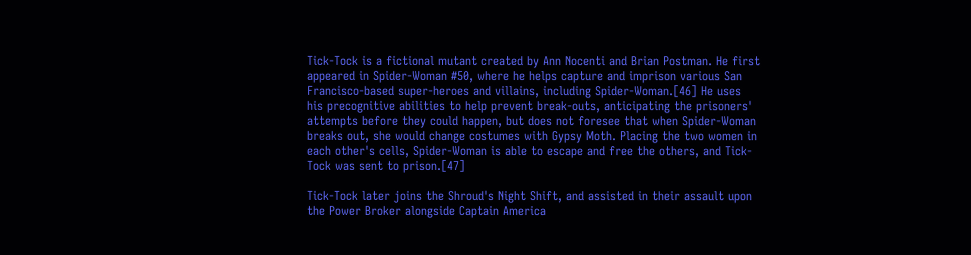Tick-Tock is a fictional mutant created by Ann Nocenti and Brian Postman. He first appeared in Spider-Woman #50, where he helps capture and imprison various San Francisco-based super-heroes and villains, including Spider-Woman.[46] He uses his precognitive abilities to help prevent break-outs, anticipating the prisoners' attempts before they could happen, but does not foresee that when Spider-Woman breaks out, she would change costumes with Gypsy Moth. Placing the two women in each other's cells, Spider-Woman is able to escape and free the others, and Tick-Tock was sent to prison.[47]

Tick-Tock later joins the Shroud's Night Shift, and assisted in their assault upon the Power Broker alongside Captain America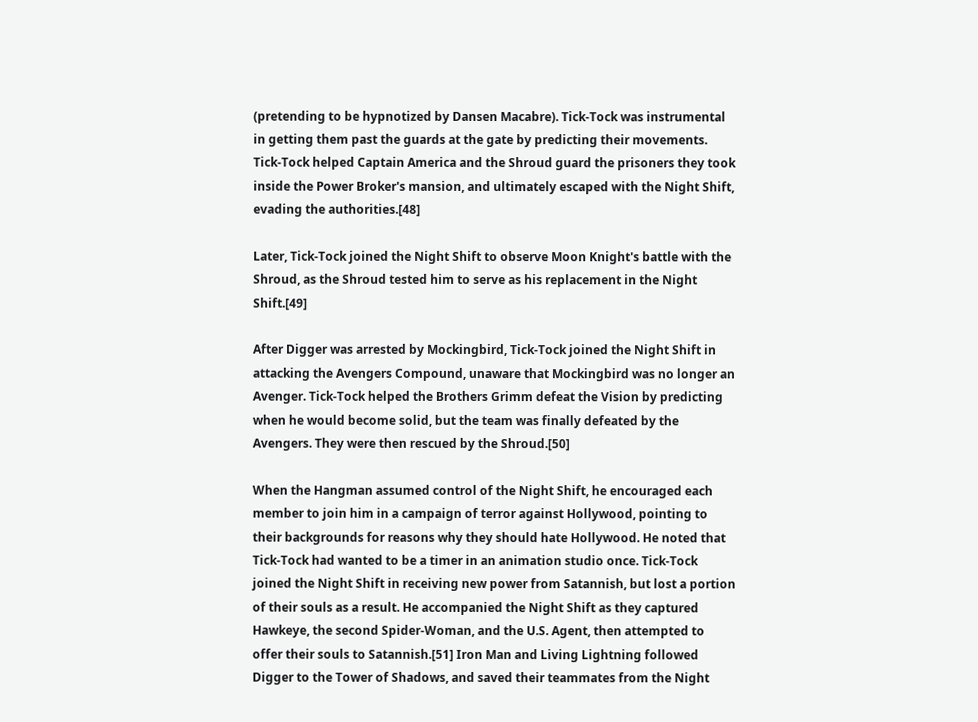(pretending to be hypnotized by Dansen Macabre). Tick-Tock was instrumental in getting them past the guards at the gate by predicting their movements. Tick-Tock helped Captain America and the Shroud guard the prisoners they took inside the Power Broker's mansion, and ultimately escaped with the Night Shift, evading the authorities.[48]

Later, Tick-Tock joined the Night Shift to observe Moon Knight's battle with the Shroud, as the Shroud tested him to serve as his replacement in the Night Shift.[49]

After Digger was arrested by Mockingbird, Tick-Tock joined the Night Shift in attacking the Avengers Compound, unaware that Mockingbird was no longer an Avenger. Tick-Tock helped the Brothers Grimm defeat the Vision by predicting when he would become solid, but the team was finally defeated by the Avengers. They were then rescued by the Shroud.[50]

When the Hangman assumed control of the Night Shift, he encouraged each member to join him in a campaign of terror against Hollywood, pointing to their backgrounds for reasons why they should hate Hollywood. He noted that Tick-Tock had wanted to be a timer in an animation studio once. Tick-Tock joined the Night Shift in receiving new power from Satannish, but lost a portion of their souls as a result. He accompanied the Night Shift as they captured Hawkeye, the second Spider-Woman, and the U.S. Agent, then attempted to offer their souls to Satannish.[51] Iron Man and Living Lightning followed Digger to the Tower of Shadows, and saved their teammates from the Night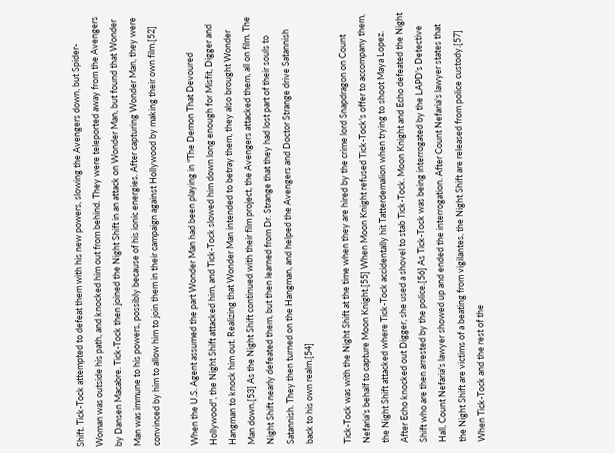Shift. Tick-Tock attempted to defeat them with his new powers, slowing the Avengers down, but Spider-Woman was outside his path, and knocked him out from behind. They were teleported away from the Avengers by Dansen Macabre. Tick-Tock then joined the Night Shift in an attack on Wonder Man, but found that Wonder Man was immune to his powers, possibly because of his ionic energies. After capturing Wonder Man, they were convinced by him to allow him to join them in their campaign against Hollywood by making their own film.[52]

When the U.S. Agent assumed the part Wonder Man had been playing in "The Demon That Devoured Hollywood", the Night Shift attacked him, and Tick-Tock slowed him down long enough for Misfit, Digger and Hangman to knock him out. Realizing that Wonder Man intended to betray them, they also brought Wonder Man down.[53] As the Night Shift continued with their film project, the Avengers attacked them, all on film. The Night Shift nearly defeated them, but then learned from Dr. Strange that they had lost part of their souls to Satannish. They then turned on the Hangman, and helped the Avengers and Doctor Strange drive Satannish back to his own realm.[54]

Tick-Tock was with the Night Shift at the time when they are hired by the crime lord Snapdragon on Count Nefaria's behalf to capture Moon Knight.[55] When Moon Knight refused Tick-Tock's offer to accompany them, the Night Shift attacked where Tick-Tock accidentally hit Tatterdemalion when trying to shoot Maya Lopez. After Echo knocked out Digger, she used a shovel to stab Tick-Tock. Moon Knight and Echo defeated the Night Shift who are then arrested by the police.[56] As Tick-Tock was being interrogated by the LAPD's Detective Hall, Count Nefaria's lawyer showed up and ended the interrogation. After Count Nefaria's lawyer states that the Night Shift are victims of a beating from vigilantes, the Night Shift are released from police custody.[57] When Tick-Tock and the rest of the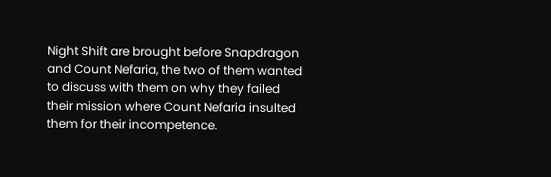Night Shift are brought before Snapdragon and Count Nefaria, the two of them wanted to discuss with them on why they failed their mission where Count Nefaria insulted them for their incompetence.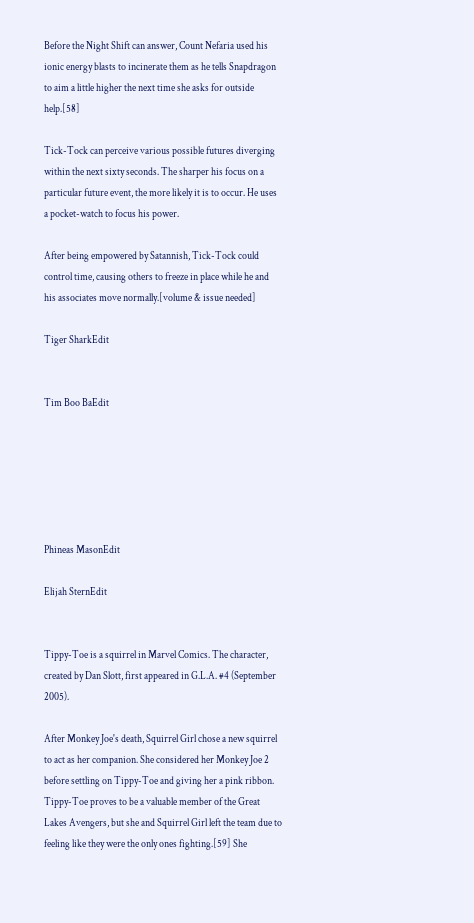Before the Night Shift can answer, Count Nefaria used his ionic energy blasts to incinerate them as he tells Snapdragon to aim a little higher the next time she asks for outside help.[58]

Tick-Tock can perceive various possible futures diverging within the next sixty seconds. The sharper his focus on a particular future event, the more likely it is to occur. He uses a pocket-watch to focus his power.

After being empowered by Satannish, Tick-Tock could control time, causing others to freeze in place while he and his associates move normally.[volume & issue needed]

Tiger SharkEdit


Tim Boo BaEdit






Phineas MasonEdit

Elijah SternEdit


Tippy-Toe is a squirrel in Marvel Comics. The character, created by Dan Slott, first appeared in G.L.A. #4 (September 2005).

After Monkey Joe's death, Squirrel Girl chose a new squirrel to act as her companion. She considered her Monkey Joe 2 before settling on Tippy-Toe and giving her a pink ribbon. Tippy-Toe proves to be a valuable member of the Great Lakes Avengers, but she and Squirrel Girl left the team due to feeling like they were the only ones fighting.[59] She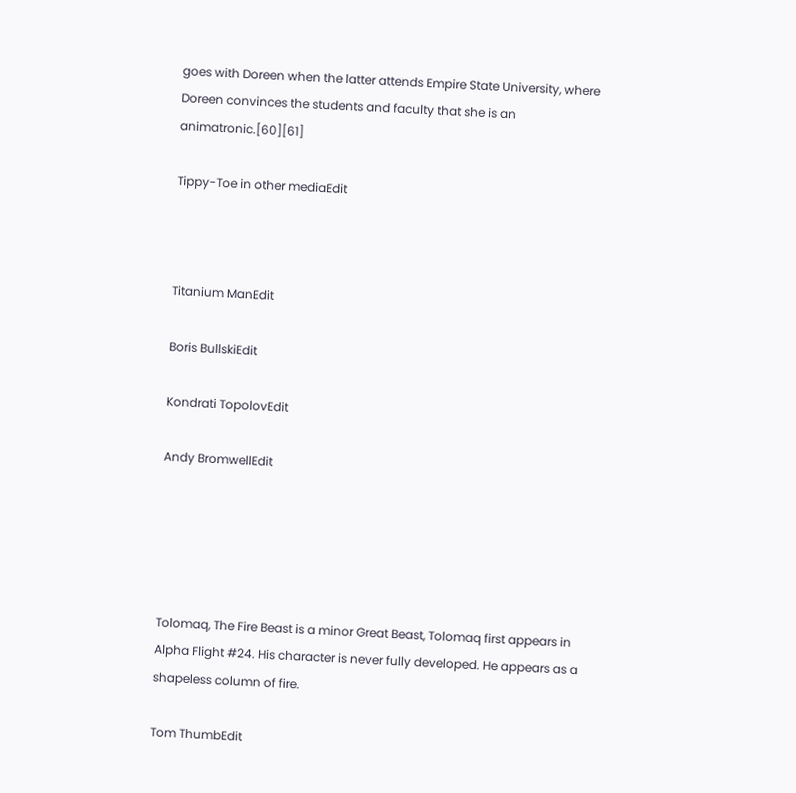goes with Doreen when the latter attends Empire State University, where Doreen convinces the students and faculty that she is an animatronic.[60][61]

Tippy-Toe in other mediaEdit



Titanium ManEdit

Boris BullskiEdit

Kondrati TopolovEdit

Andy BromwellEdit





Tolomaq, The Fire Beast is a minor Great Beast, Tolomaq first appears in Alpha Flight #24. His character is never fully developed. He appears as a shapeless column of fire.

Tom ThumbEdit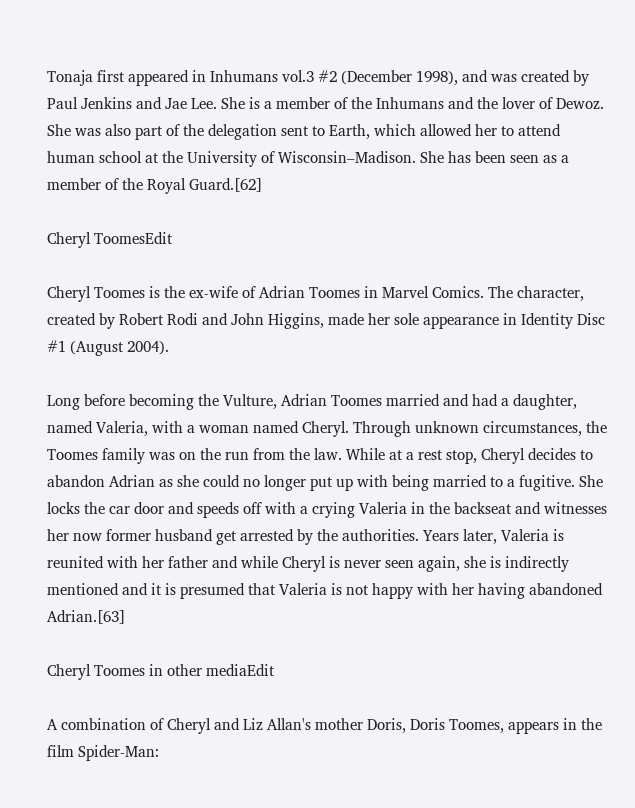Tonaja first appeared in Inhumans vol.3 #2 (December 1998), and was created by Paul Jenkins and Jae Lee. She is a member of the Inhumans and the lover of Dewoz. She was also part of the delegation sent to Earth, which allowed her to attend human school at the University of Wisconsin–Madison. She has been seen as a member of the Royal Guard.[62]

Cheryl ToomesEdit

Cheryl Toomes is the ex-wife of Adrian Toomes in Marvel Comics. The character, created by Robert Rodi and John Higgins, made her sole appearance in Identity Disc #1 (August 2004).

Long before becoming the Vulture, Adrian Toomes married and had a daughter, named Valeria, with a woman named Cheryl. Through unknown circumstances, the Toomes family was on the run from the law. While at a rest stop, Cheryl decides to abandon Adrian as she could no longer put up with being married to a fugitive. She locks the car door and speeds off with a crying Valeria in the backseat and witnesses her now former husband get arrested by the authorities. Years later, Valeria is reunited with her father and while Cheryl is never seen again, she is indirectly mentioned and it is presumed that Valeria is not happy with her having abandoned Adrian.[63]

Cheryl Toomes in other mediaEdit

A combination of Cheryl and Liz Allan's mother Doris, Doris Toomes, appears in the film Spider-Man: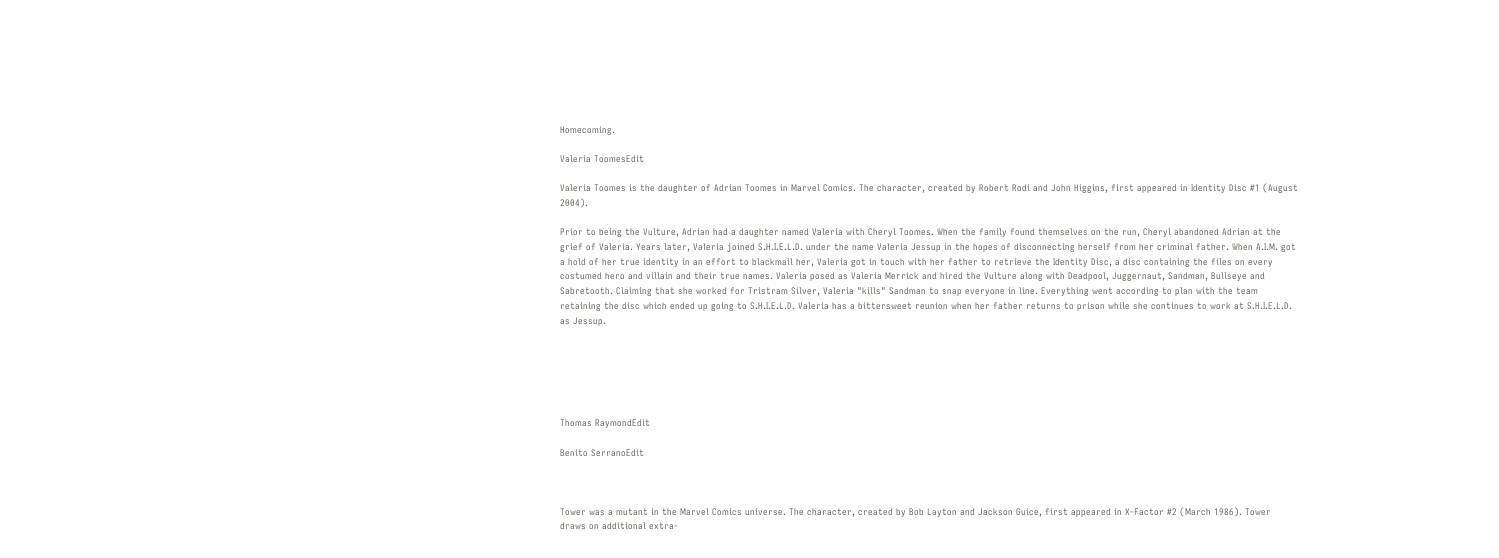Homecoming.

Valeria ToomesEdit

Valeria Toomes is the daughter of Adrian Toomes in Marvel Comics. The character, created by Robert Rodi and John Higgins, first appeared in Identity Disc #1 (August 2004).

Prior to being the Vulture, Adrian had a daughter named Valeria with Cheryl Toomes. When the family found themselves on the run, Cheryl abandoned Adrian at the grief of Valeria. Years later, Valeria joined S.H.I.E.L.D. under the name Valeria Jessup in the hopes of disconnecting herself from her criminal father. When A.I.M. got a hold of her true identity in an effort to blackmail her, Valeria got in touch with her father to retrieve the Identity Disc, a disc containing the files on every costumed hero and villain and their true names. Valeria posed as Valeria Merrick and hired the Vulture along with Deadpool, Juggernaut, Sandman, Bullseye and Sabretooth. Claiming that she worked for Tristram Silver, Valeria "kills" Sandman to snap everyone in line. Everything went according to plan with the team retaining the disc which ended up going to S.H.I.E.L.D. Valeria has a bittersweet reunion when her father returns to prison while she continues to work at S.H.I.E.L.D. as Jessup.






Thomas RaymondEdit

Benito SerranoEdit



Tower was a mutant in the Marvel Comics universe. The character, created by Bob Layton and Jackson Guice, first appeared in X-Factor #2 (March 1986). Tower draws on additional extra-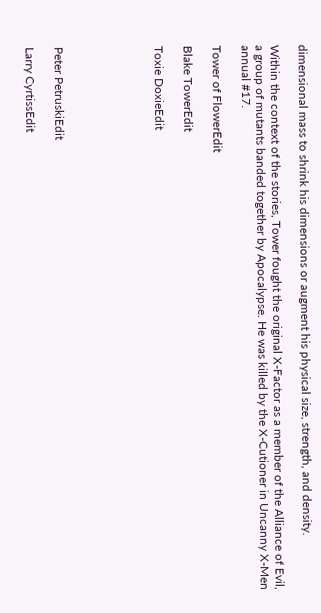dimensional mass to shrink his dimensions or augment his physical size, strength, and density.

Within the context of the stories, Tower fought the original X-Factor as a member of the Alliance of Evil, a group of mutants banded together by Apocalypse. He was killed by the X-Cutioner in Uncanny X-Men annual #17.

Tower of FlowerEdit

Blake TowerEdit

Toxie DoxieEdit






Peter PetruskiEdit

Larry CyrtissEdit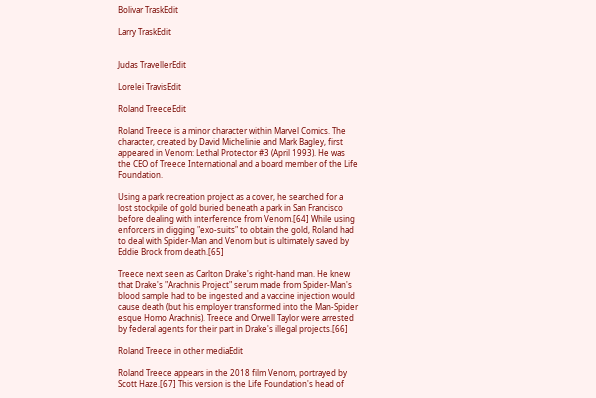Bolivar TraskEdit

Larry TraskEdit


Judas TravellerEdit

Lorelei TravisEdit

Roland TreeceEdit

Roland Treece is a minor character within Marvel Comics. The character, created by David Michelinie and Mark Bagley, first appeared in Venom: Lethal Protector #3 (April 1993). He was the CEO of Treece International and a board member of the Life Foundation.

Using a park recreation project as a cover, he searched for a lost stockpile of gold buried beneath a park in San Francisco before dealing with interference from Venom.[64] While using enforcers in digging "exo-suits" to obtain the gold, Roland had to deal with Spider-Man and Venom but is ultimately saved by Eddie Brock from death.[65]

Treece next seen as Carlton Drake's right-hand man. He knew that Drake's "Arachnis Project" serum made from Spider-Man's blood sample had to be ingested and a vaccine injection would cause death (but his employer transformed into the Man-Spider esque Homo Arachnis). Treece and Orwell Taylor were arrested by federal agents for their part in Drake's illegal projects.[66]

Roland Treece in other mediaEdit

Roland Treece appears in the 2018 film Venom, portrayed by Scott Haze.[67] This version is the Life Foundation's head of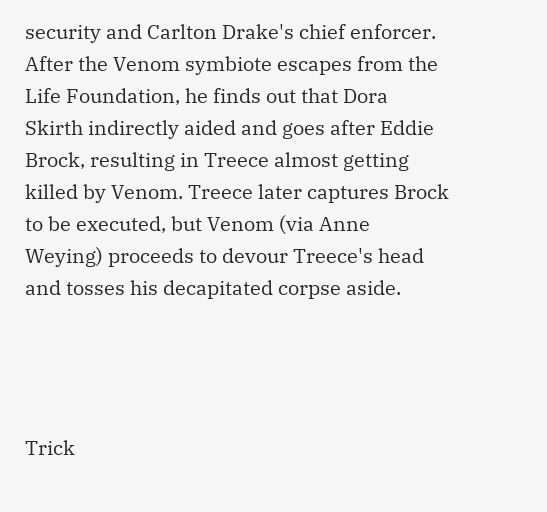security and Carlton Drake's chief enforcer. After the Venom symbiote escapes from the Life Foundation, he finds out that Dora Skirth indirectly aided and goes after Eddie Brock, resulting in Treece almost getting killed by Venom. Treece later captures Brock to be executed, but Venom (via Anne Weying) proceeds to devour Treece's head and tosses his decapitated corpse aside.




Trick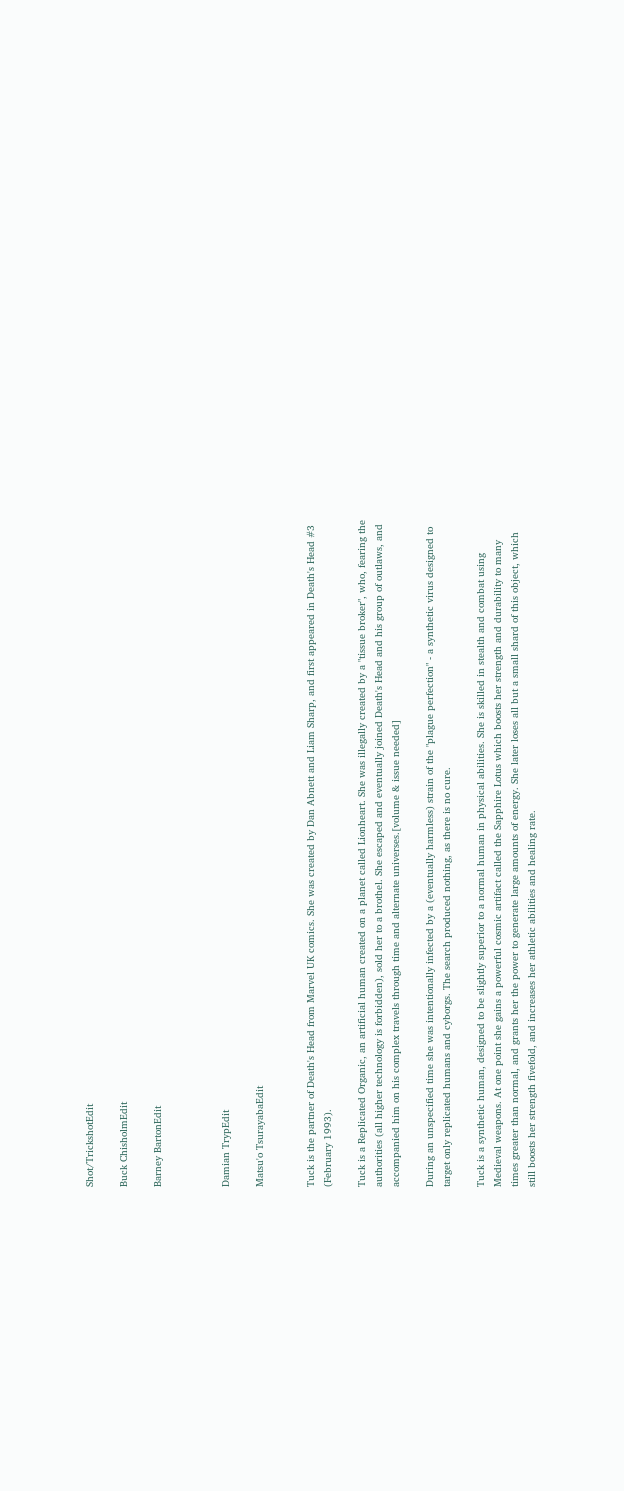Shot/TrickshotEdit

Buck ChisholmEdit

Barney BartonEdit



Damian TrypEdit

Matsu'o TsurayabaEdit


Tuck is the partner of Death's Head from Marvel UK comics. She was created by Dan Abnett and Liam Sharp, and first appeared in Death's Head #3 (February 1993).

Tuck is a Replicated Organic, an artificial human created on a planet called Lionheart. She was illegally created by a "tissue broker", who, fearing the authorities (all higher technology is forbidden), sold her to a brothel. She escaped and eventually joined Death's Head and his group of outlaws, and accompanied him on his complex travels through time and alternate universes.[volume & issue needed]

During an unspecified time she was intentionally infected by a (eventually harmless) strain of the "plague perfection" - a synthetic virus designed to target only replicated humans and cyborgs. The search produced nothing, as there is no cure.

Tuck is a synthetic human, designed to be slightly superior to a normal human in physical abilities. She is skilled in stealth and combat using Medieval weapons. At one point she gains a powerful cosmic artifact called the Sapphire Lotus which boosts her strength and durability to many times greater than normal, and grants her the power to generate large amounts of energy. She later loses all but a small shard of this object, which still boosts her strength fivefold, and increases her athletic abilities and healing rate.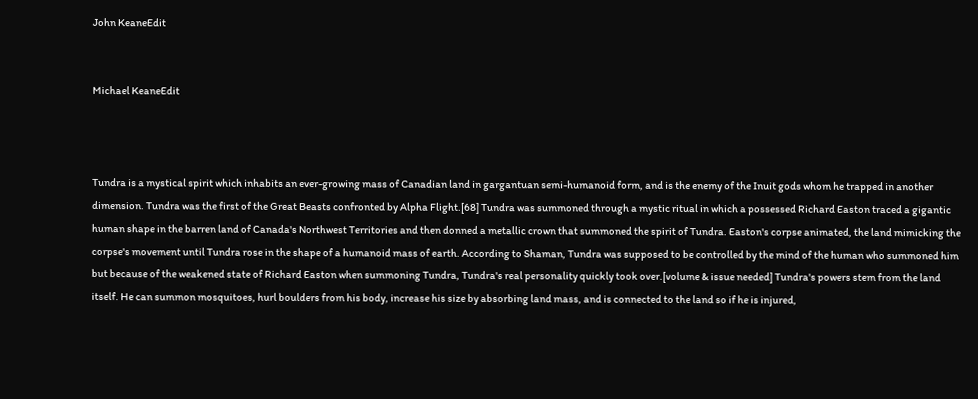John KeaneEdit


Michael KeaneEdit



Tundra is a mystical spirit which inhabits an ever-growing mass of Canadian land in gargantuan semi-humanoid form, and is the enemy of the Inuit gods whom he trapped in another dimension. Tundra was the first of the Great Beasts confronted by Alpha Flight.[68] Tundra was summoned through a mystic ritual in which a possessed Richard Easton traced a gigantic human shape in the barren land of Canada's Northwest Territories and then donned a metallic crown that summoned the spirit of Tundra. Easton's corpse animated, the land mimicking the corpse's movement until Tundra rose in the shape of a humanoid mass of earth. According to Shaman, Tundra was supposed to be controlled by the mind of the human who summoned him but because of the weakened state of Richard Easton when summoning Tundra, Tundra's real personality quickly took over.[volume & issue needed] Tundra's powers stem from the land itself. He can summon mosquitoes, hurl boulders from his body, increase his size by absorbing land mass, and is connected to the land so if he is injured,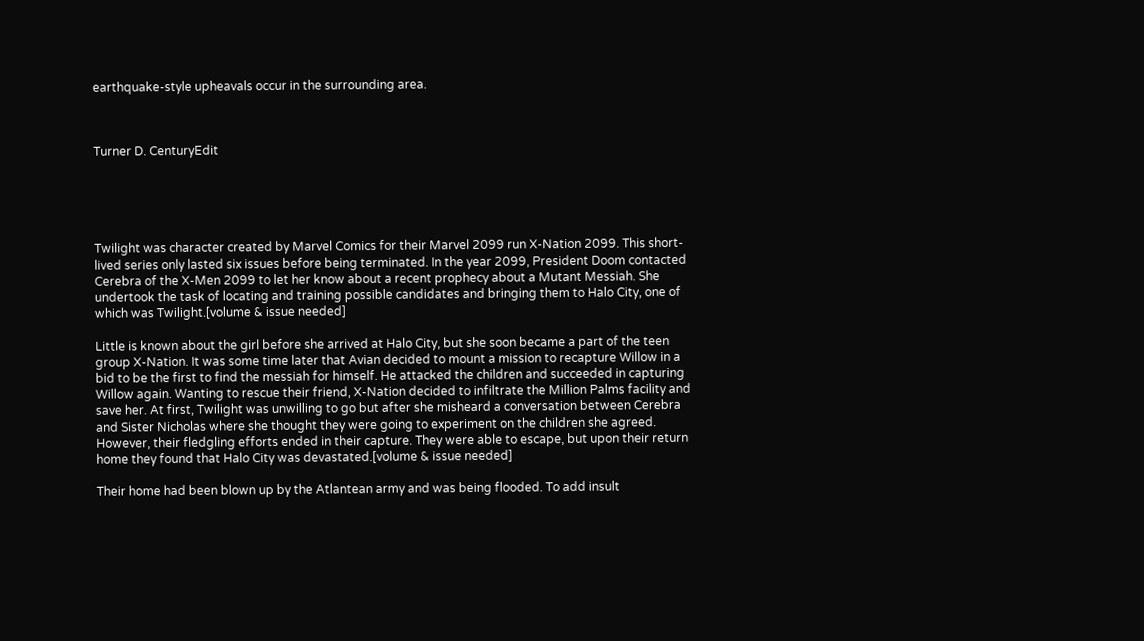earthquake-style upheavals occur in the surrounding area.



Turner D. CenturyEdit





Twilight was character created by Marvel Comics for their Marvel 2099 run X-Nation 2099. This short-lived series only lasted six issues before being terminated. In the year 2099, President Doom contacted Cerebra of the X-Men 2099 to let her know about a recent prophecy about a Mutant Messiah. She undertook the task of locating and training possible candidates and bringing them to Halo City, one of which was Twilight.[volume & issue needed]

Little is known about the girl before she arrived at Halo City, but she soon became a part of the teen group X-Nation. It was some time later that Avian decided to mount a mission to recapture Willow in a bid to be the first to find the messiah for himself. He attacked the children and succeeded in capturing Willow again. Wanting to rescue their friend, X-Nation decided to infiltrate the Million Palms facility and save her. At first, Twilight was unwilling to go but after she misheard a conversation between Cerebra and Sister Nicholas where she thought they were going to experiment on the children she agreed. However, their fledgling efforts ended in their capture. They were able to escape, but upon their return home they found that Halo City was devastated.[volume & issue needed]

Their home had been blown up by the Atlantean army and was being flooded. To add insult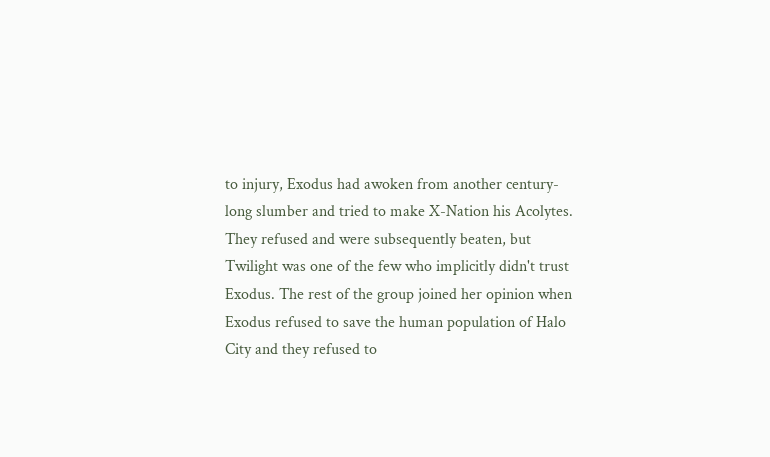to injury, Exodus had awoken from another century-long slumber and tried to make X-Nation his Acolytes. They refused and were subsequently beaten, but Twilight was one of the few who implicitly didn't trust Exodus. The rest of the group joined her opinion when Exodus refused to save the human population of Halo City and they refused to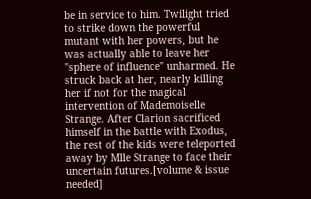be in service to him. Twilight tried to strike down the powerful mutant with her powers, but he was actually able to leave her "sphere of influence" unharmed. He struck back at her, nearly killing her if not for the magical intervention of Mademoiselle Strange. After Clarion sacrificed himself in the battle with Exodus, the rest of the kids were teleported away by Mlle Strange to face their uncertain futures.[volume & issue needed]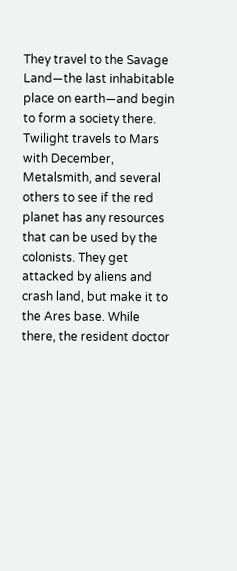They travel to the Savage Land—the last inhabitable place on earth—and begin to form a society there. Twilight travels to Mars with December, Metalsmith, and several others to see if the red planet has any resources that can be used by the colonists. They get attacked by aliens and crash land, but make it to the Ares base. While there, the resident doctor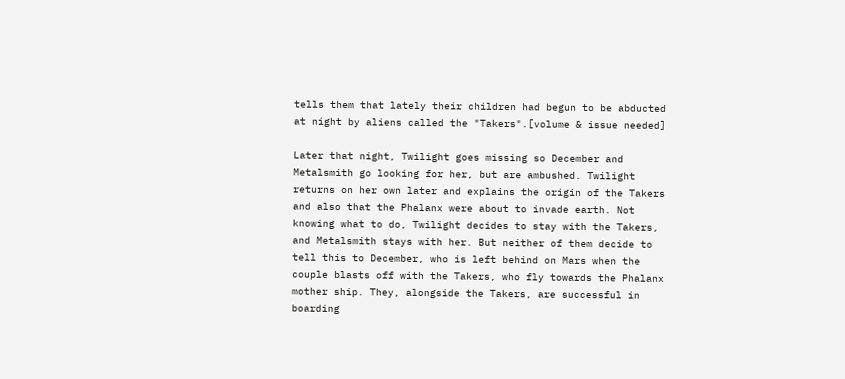tells them that lately their children had begun to be abducted at night by aliens called the "Takers".[volume & issue needed]

Later that night, Twilight goes missing so December and Metalsmith go looking for her, but are ambushed. Twilight returns on her own later and explains the origin of the Takers and also that the Phalanx were about to invade earth. Not knowing what to do, Twilight decides to stay with the Takers, and Metalsmith stays with her. But neither of them decide to tell this to December, who is left behind on Mars when the couple blasts off with the Takers, who fly towards the Phalanx mother ship. They, alongside the Takers, are successful in boarding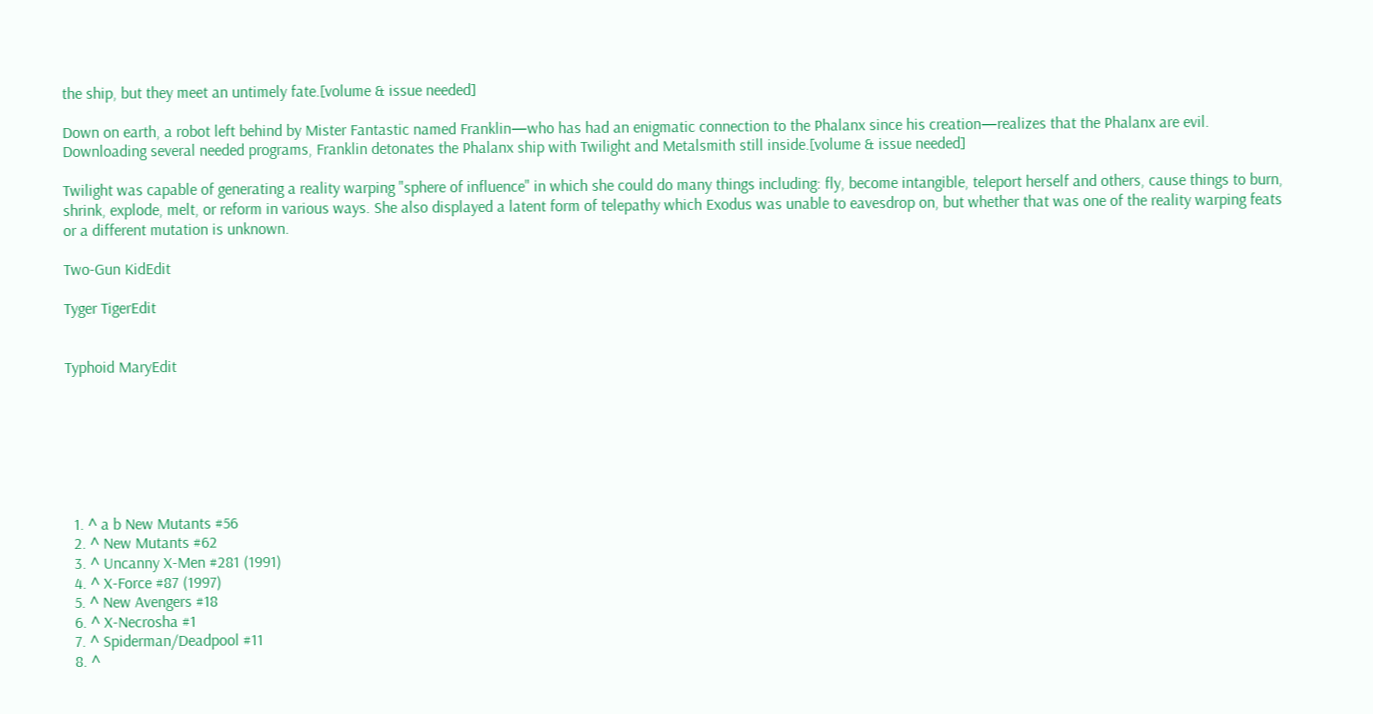the ship, but they meet an untimely fate.[volume & issue needed]

Down on earth, a robot left behind by Mister Fantastic named Franklin—who has had an enigmatic connection to the Phalanx since his creation—realizes that the Phalanx are evil. Downloading several needed programs, Franklin detonates the Phalanx ship with Twilight and Metalsmith still inside.[volume & issue needed]

Twilight was capable of generating a reality warping "sphere of influence" in which she could do many things including: fly, become intangible, teleport herself and others, cause things to burn, shrink, explode, melt, or reform in various ways. She also displayed a latent form of telepathy which Exodus was unable to eavesdrop on, but whether that was one of the reality warping feats or a different mutation is unknown.

Two-Gun KidEdit

Tyger TigerEdit


Typhoid MaryEdit







  1. ^ a b New Mutants #56
  2. ^ New Mutants #62
  3. ^ Uncanny X-Men #281 (1991)
  4. ^ X-Force #87 (1997)
  5. ^ New Avengers #18
  6. ^ X-Necrosha #1
  7. ^ Spiderman/Deadpool #11
  8. ^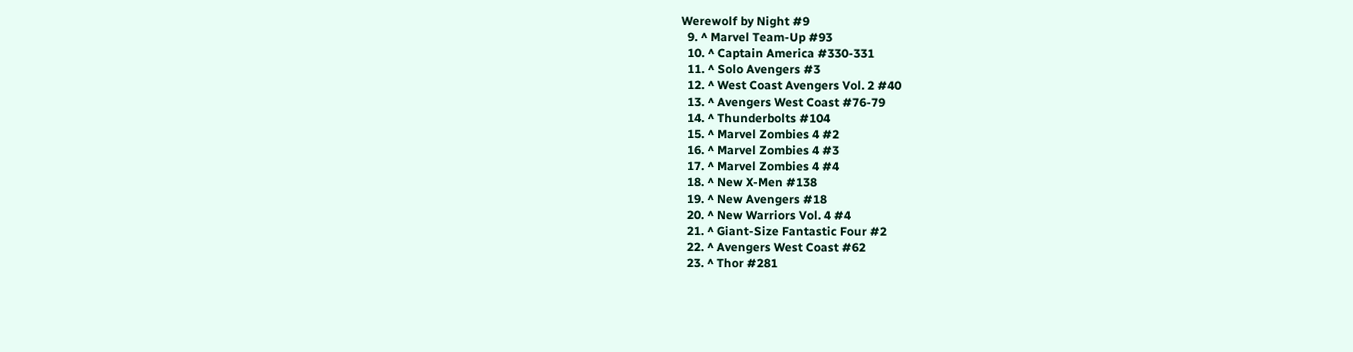Werewolf by Night #9
  9. ^ Marvel Team-Up #93
  10. ^ Captain America #330-331
  11. ^ Solo Avengers #3
  12. ^ West Coast Avengers Vol. 2 #40
  13. ^ Avengers West Coast #76-79
  14. ^ Thunderbolts #104
  15. ^ Marvel Zombies 4 #2
  16. ^ Marvel Zombies 4 #3
  17. ^ Marvel Zombies 4 #4
  18. ^ New X-Men #138
  19. ^ New Avengers #18
  20. ^ New Warriors Vol. 4 #4
  21. ^ Giant-Size Fantastic Four #2
  22. ^ Avengers West Coast #62
  23. ^ Thor #281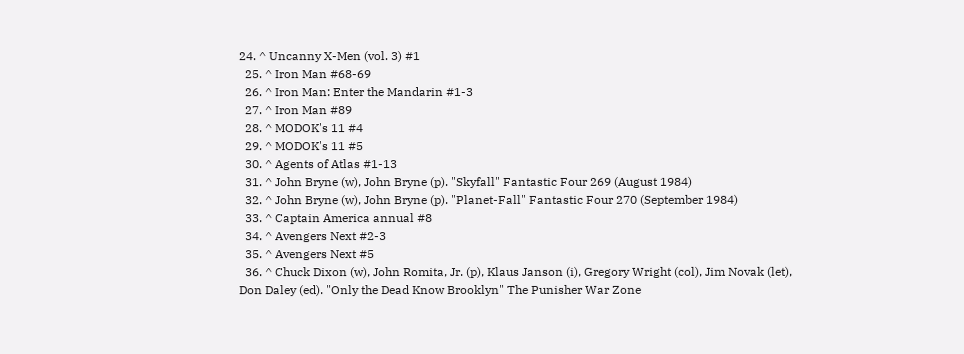24. ^ Uncanny X-Men (vol. 3) #1
  25. ^ Iron Man #68-69
  26. ^ Iron Man: Enter the Mandarin #1-3
  27. ^ Iron Man #89
  28. ^ MODOK's 11 #4
  29. ^ MODOK's 11 #5
  30. ^ Agents of Atlas #1-13
  31. ^ John Bryne (w), John Bryne (p). "Skyfall" Fantastic Four 269 (August 1984)
  32. ^ John Bryne (w), John Bryne (p). "Planet-Fall" Fantastic Four 270 (September 1984)
  33. ^ Captain America annual #8
  34. ^ Avengers Next #2-3
  35. ^ Avengers Next #5
  36. ^ Chuck Dixon (w), John Romita, Jr. (p), Klaus Janson (i), Gregory Wright (col), Jim Novak (let), Don Daley (ed). "Only the Dead Know Brooklyn" The Punisher War Zone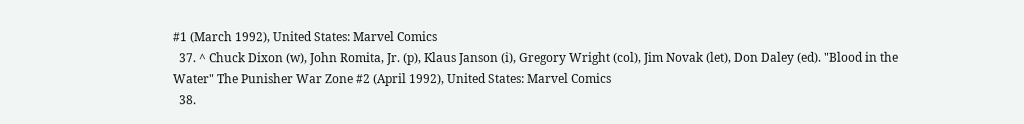#1 (March 1992), United States: Marvel Comics
  37. ^ Chuck Dixon (w), John Romita, Jr. (p), Klaus Janson (i), Gregory Wright (col), Jim Novak (let), Don Daley (ed). "Blood in the Water" The Punisher War Zone #2 (April 1992), United States: Marvel Comics
  38.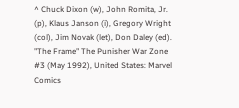^ Chuck Dixon (w), John Romita, Jr. (p), Klaus Janson (i), Gregory Wright (col), Jim Novak (let), Don Daley (ed). "The Frame" The Punisher War Zone #3 (May 1992), United States: Marvel Comics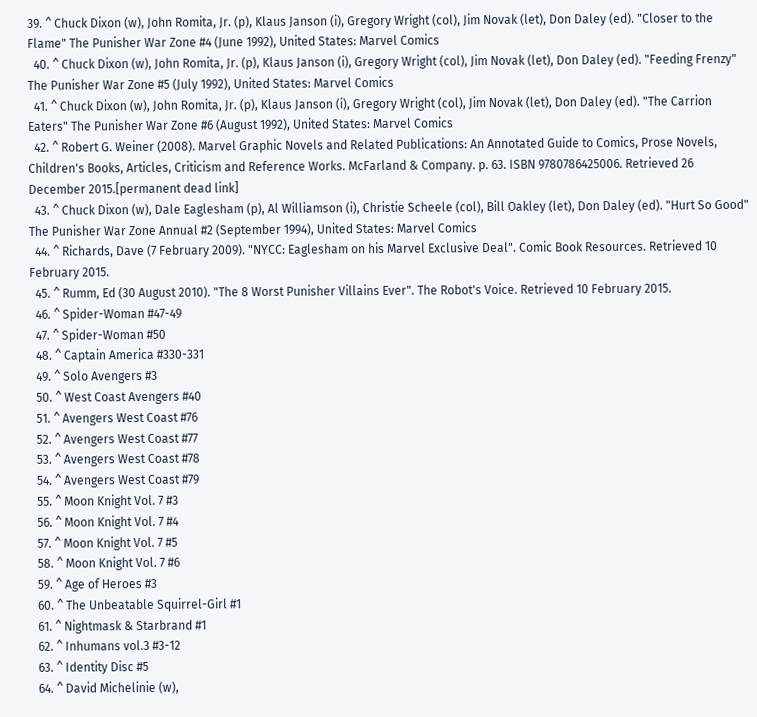39. ^ Chuck Dixon (w), John Romita, Jr. (p), Klaus Janson (i), Gregory Wright (col), Jim Novak (let), Don Daley (ed). "Closer to the Flame" The Punisher War Zone #4 (June 1992), United States: Marvel Comics
  40. ^ Chuck Dixon (w), John Romita, Jr. (p), Klaus Janson (i), Gregory Wright (col), Jim Novak (let), Don Daley (ed). "Feeding Frenzy" The Punisher War Zone #5 (July 1992), United States: Marvel Comics
  41. ^ Chuck Dixon (w), John Romita, Jr. (p), Klaus Janson (i), Gregory Wright (col), Jim Novak (let), Don Daley (ed). "The Carrion Eaters" The Punisher War Zone #6 (August 1992), United States: Marvel Comics
  42. ^ Robert G. Weiner (2008). Marvel Graphic Novels and Related Publications: An Annotated Guide to Comics, Prose Novels, Children's Books, Articles, Criticism and Reference Works. McFarland & Company. p. 63. ISBN 9780786425006. Retrieved 26 December 2015.[permanent dead link]
  43. ^ Chuck Dixon (w), Dale Eaglesham (p), Al Williamson (i), Christie Scheele (col), Bill Oakley (let), Don Daley (ed). "Hurt So Good" The Punisher War Zone Annual #2 (September 1994), United States: Marvel Comics
  44. ^ Richards, Dave (7 February 2009). "NYCC: Eaglesham on his Marvel Exclusive Deal". Comic Book Resources. Retrieved 10 February 2015.
  45. ^ Rumm, Ed (30 August 2010). "The 8 Worst Punisher Villains Ever". The Robot's Voice. Retrieved 10 February 2015.
  46. ^ Spider-Woman #47-49
  47. ^ Spider-Woman #50
  48. ^ Captain America #330-331
  49. ^ Solo Avengers #3
  50. ^ West Coast Avengers #40
  51. ^ Avengers West Coast #76
  52. ^ Avengers West Coast #77
  53. ^ Avengers West Coast #78
  54. ^ Avengers West Coast #79
  55. ^ Moon Knight Vol. 7 #3
  56. ^ Moon Knight Vol. 7 #4
  57. ^ Moon Knight Vol. 7 #5
  58. ^ Moon Knight Vol. 7 #6
  59. ^ Age of Heroes #3
  60. ^ The Unbeatable Squirrel-Girl #1
  61. ^ Nightmask & Starbrand #1
  62. ^ Inhumans vol.3 #3-12
  63. ^ Identity Disc #5
  64. ^ David Michelinie (w),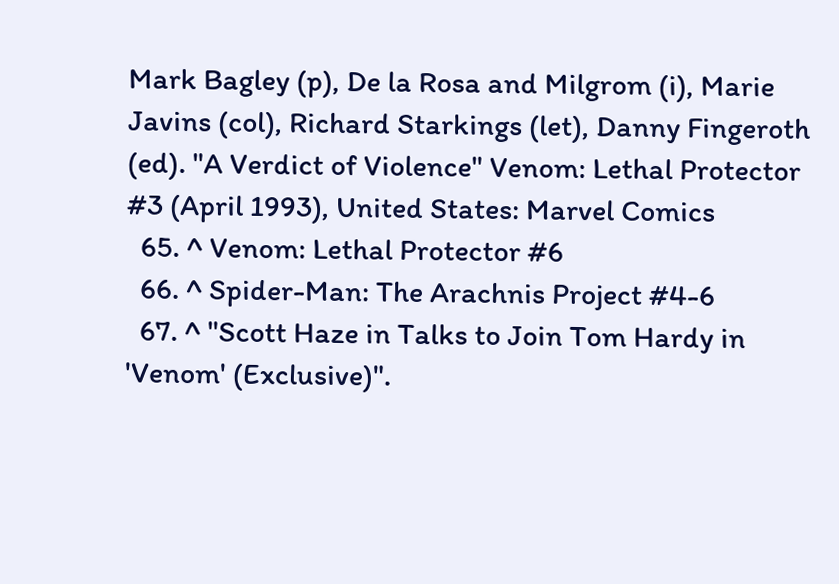Mark Bagley (p), De la Rosa and Milgrom (i), Marie Javins (col), Richard Starkings (let), Danny Fingeroth (ed). "A Verdict of Violence" Venom: Lethal Protector #3 (April 1993), United States: Marvel Comics
  65. ^ Venom: Lethal Protector #6
  66. ^ Spider-Man: The Arachnis Project #4-6
  67. ^ "Scott Haze in Talks to Join Tom Hardy in 'Venom' (Exclusive)".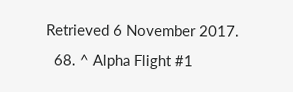Retrieved 6 November 2017.
  68. ^ Alpha Flight #1